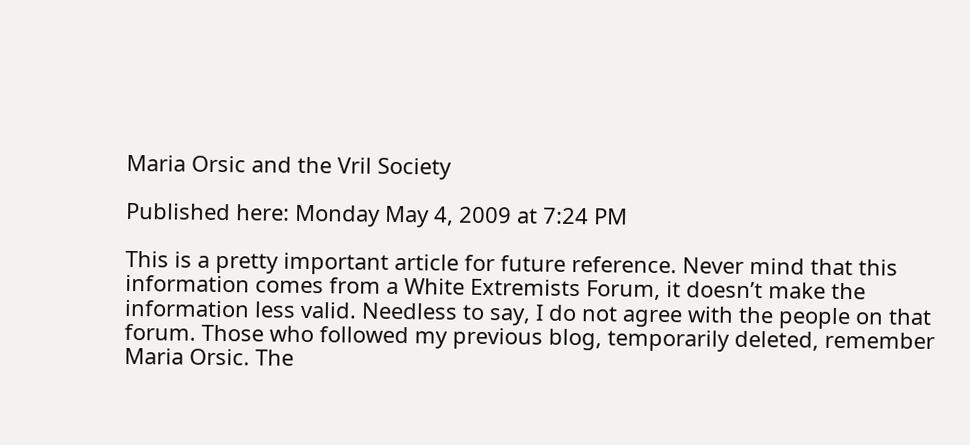Maria Orsic and the Vril Society

Published here: Monday May 4, 2009 at 7:24 PM

This is a pretty important article for future reference. Never mind that this information comes from a White Extremists Forum, it doesn’t make the information less valid. Needless to say, I do not agree with the people on that forum. Those who followed my previous blog, temporarily deleted, remember Maria Orsic. The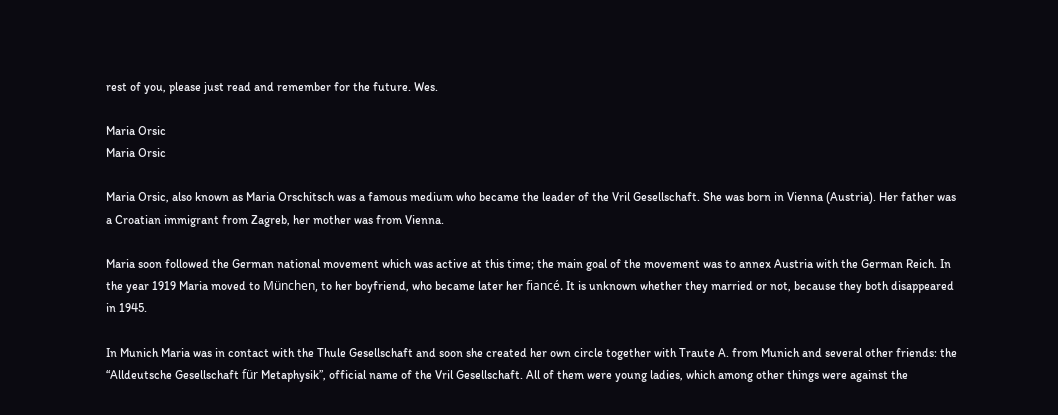rest of you, please just read and remember for the future. Wes.

Maria Orsic
Maria Orsic

Maria Orsic, also known as Maria Orschitsch was a famous medium who became the leader of the Vril Gesellschaft. She was born in Vienna (Austria). Her father was a Croatian immigrant from Zagreb, her mother was from Vienna.

Maria soon followed the German national movement which was active at this time; the main goal of the movement was to annex Austria with the German Reich. In the year 1919 Maria moved to München, to her boyfriend, who became later her fiancé. It is unknown whether they married or not, because they both disappeared in 1945.

In Munich Maria was in contact with the Thule Gesellschaft and soon she created her own circle together with Traute A. from Munich and several other friends: the “Alldeutsche Gesellschaft für Metaphysik”, official name of the Vril Gesellschaft. All of them were young ladies, which among other things were against the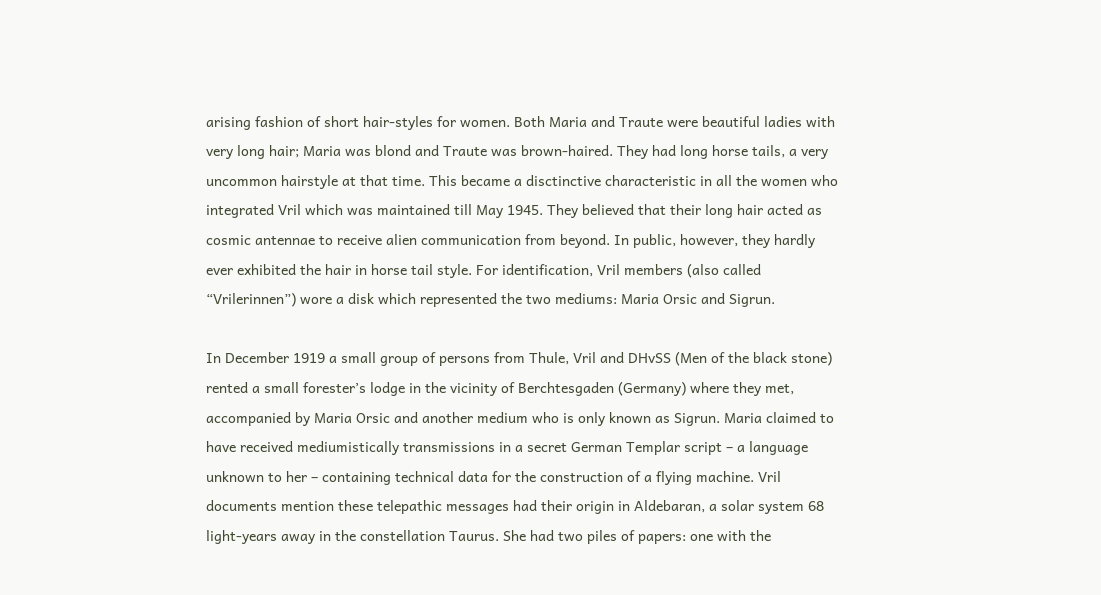arising fashion of short hair-styles for women. Both Maria and Traute were beautiful ladies with very long hair; Maria was blond and Traute was brown-haired. They had long horse tails, a very uncommon hairstyle at that time. This became a disctinctive characteristic in all the women who integrated Vril which was maintained till May 1945. They believed that their long hair acted as cosmic antennae to receive alien communication from beyond. In public, however, they hardly ever exhibited the hair in horse tail style. For identification, Vril members (also called “Vrilerinnen”) wore a disk which represented the two mediums: Maria Orsic and Sigrun.

In December 1919 a small group of persons from Thule, Vril and DHvSS (Men of the black stone) rented a small forester’s lodge in the vicinity of Berchtesgaden (Germany) where they met, accompanied by Maria Orsic and another medium who is only known as Sigrun. Maria claimed to have received mediumistically transmissions in a secret German Templar script – a language unknown to her – containing technical data for the construction of a flying machine. Vril documents mention these telepathic messages had their origin in Aldebaran, a solar system 68 light-years away in the constellation Taurus. She had two piles of papers: one with the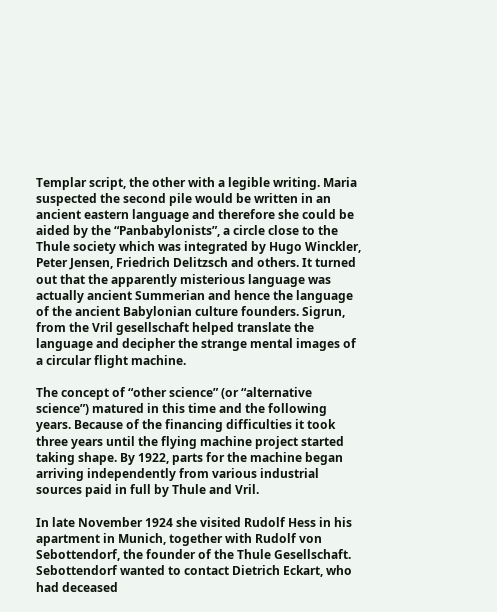Templar script, the other with a legible writing. Maria suspected the second pile would be written in an ancient eastern language and therefore she could be aided by the “Panbabylonists”, a circle close to the Thule society which was integrated by Hugo Winckler, Peter Jensen, Friedrich Delitzsch and others. It turned out that the apparently misterious language was actually ancient Summerian and hence the language of the ancient Babylonian culture founders. Sigrun, from the Vril gesellschaft helped translate the language and decipher the strange mental images of a circular flight machine.

The concept of “other science” (or “alternative science”) matured in this time and the following years. Because of the financing difficulties it took three years until the flying machine project started taking shape. By 1922, parts for the machine began arriving independently from various industrial sources paid in full by Thule and Vril.

In late November 1924 she visited Rudolf Hess in his apartment in Munich, together with Rudolf von Sebottendorf, the founder of the Thule Gesellschaft. Sebottendorf wanted to contact Dietrich Eckart, who had deceased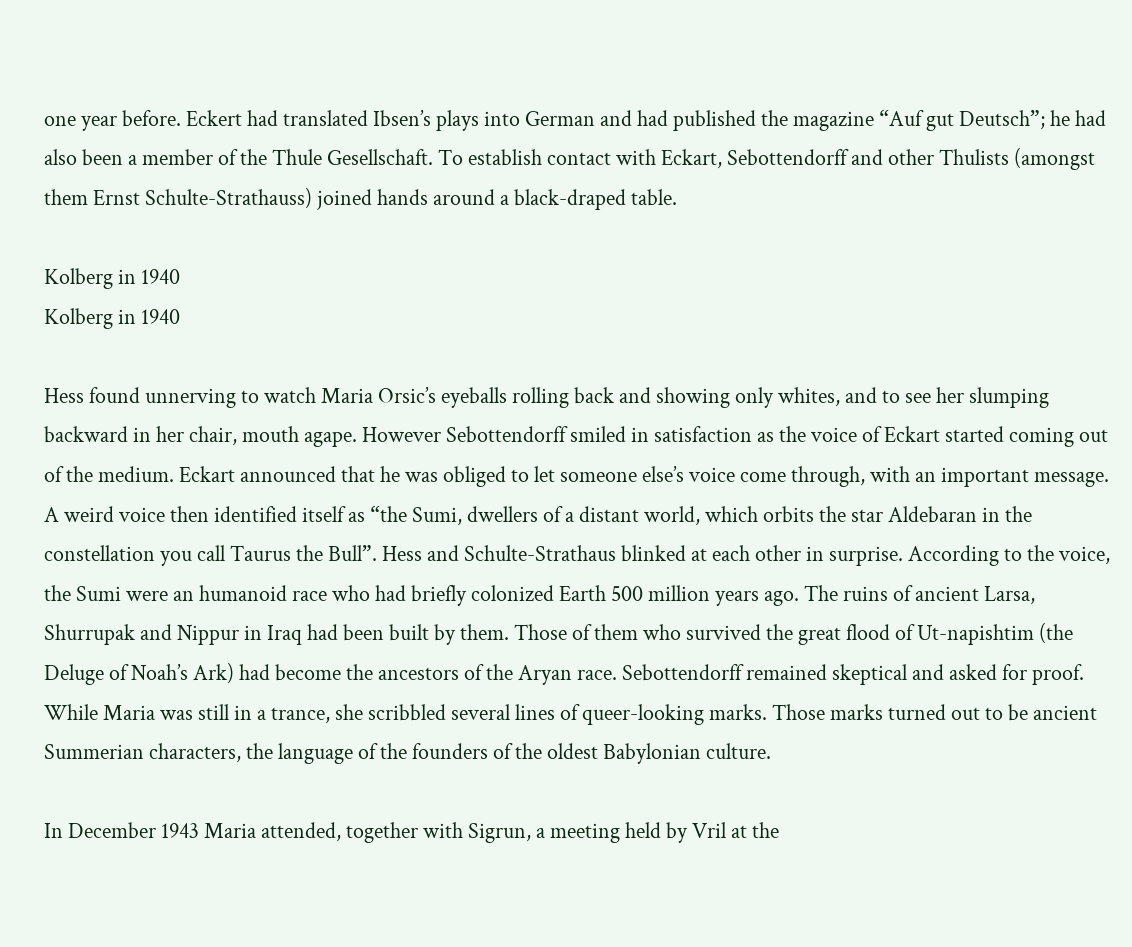one year before. Eckert had translated Ibsen’s plays into German and had published the magazine “Auf gut Deutsch”; he had also been a member of the Thule Gesellschaft. To establish contact with Eckart, Sebottendorff and other Thulists (amongst them Ernst Schulte-Strathauss) joined hands around a black-draped table.

Kolberg in 1940
Kolberg in 1940

Hess found unnerving to watch Maria Orsic’s eyeballs rolling back and showing only whites, and to see her slumping backward in her chair, mouth agape. However Sebottendorff smiled in satisfaction as the voice of Eckart started coming out of the medium. Eckart announced that he was obliged to let someone else’s voice come through, with an important message. A weird voice then identified itself as “the Sumi, dwellers of a distant world, which orbits the star Aldebaran in the constellation you call Taurus the Bull”. Hess and Schulte-Strathaus blinked at each other in surprise. According to the voice, the Sumi were an humanoid race who had briefly colonized Earth 500 million years ago. The ruins of ancient Larsa, Shurrupak and Nippur in Iraq had been built by them. Those of them who survived the great flood of Ut-napishtim (the Deluge of Noah’s Ark) had become the ancestors of the Aryan race. Sebottendorff remained skeptical and asked for proof. While Maria was still in a trance, she scribbled several lines of queer-looking marks. Those marks turned out to be ancient Summerian characters, the language of the founders of the oldest Babylonian culture.

In December 1943 Maria attended, together with Sigrun, a meeting held by Vril at the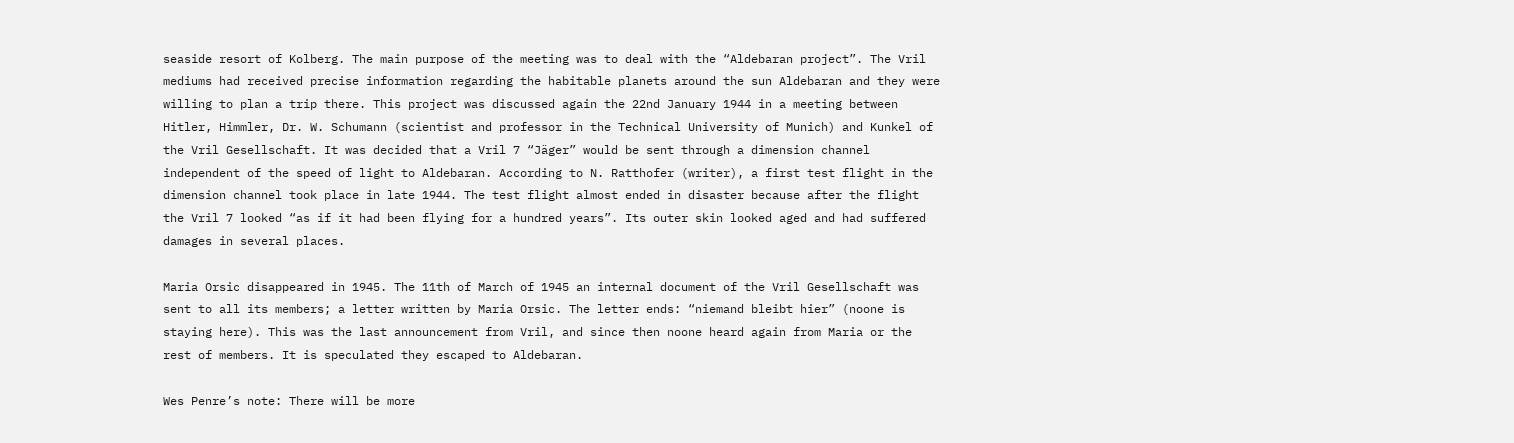seaside resort of Kolberg. The main purpose of the meeting was to deal with the “Aldebaran project”. The Vril mediums had received precise information regarding the habitable planets around the sun Aldebaran and they were willing to plan a trip there. This project was discussed again the 22nd January 1944 in a meeting between Hitler, Himmler, Dr. W. Schumann (scientist and professor in the Technical University of Munich) and Kunkel of the Vril Gesellschaft. It was decided that a Vril 7 “Jäger” would be sent through a dimension channel independent of the speed of light to Aldebaran. According to N. Ratthofer (writer), a first test flight in the dimension channel took place in late 1944. The test flight almost ended in disaster because after the flight the Vril 7 looked “as if it had been flying for a hundred years”. Its outer skin looked aged and had suffered damages in several places.

Maria Orsic disappeared in 1945. The 11th of March of 1945 an internal document of the Vril Gesellschaft was sent to all its members; a letter written by Maria Orsic. The letter ends: “niemand bleibt hier” (noone is staying here). This was the last announcement from Vril, and since then noone heard again from Maria or the rest of members. It is speculated they escaped to Aldebaran.

Wes Penre’s note: There will be more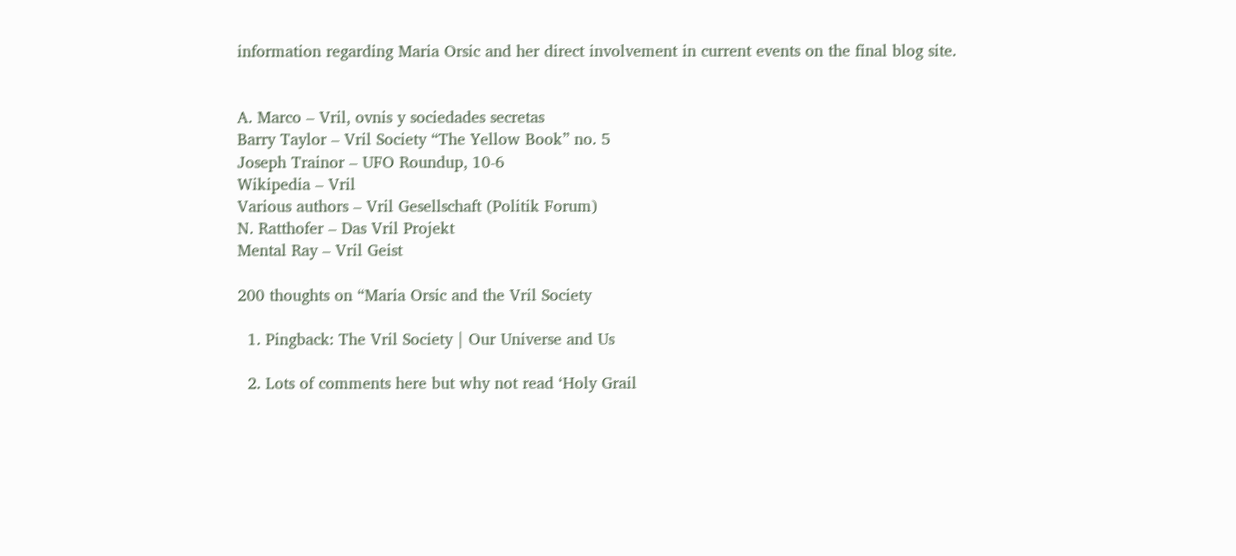information regarding Maria Orsic and her direct involvement in current events on the final blog site.


A. Marco – Vril, ovnis y sociedades secretas
Barry Taylor – Vril Society “The Yellow Book” no. 5
Joseph Trainor – UFO Roundup, 10-6
Wikipedia – Vril
Various authors – Vril Gesellschaft (Politik Forum)
N. Ratthofer – Das Vril Projekt
Mental Ray – Vril Geist

200 thoughts on “Maria Orsic and the Vril Society

  1. Pingback: The Vril Society | Our Universe and Us

  2. Lots of comments here but why not read ‘Holy Grail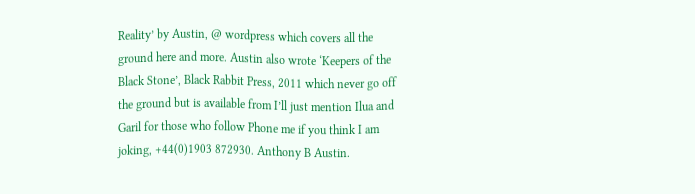Reality’ by Austin, @ wordpress which covers all the ground here and more. Austin also wrote ‘Keepers of the Black Stone’, Black Rabbit Press, 2011 which never go off the ground but is available from I’ll just mention Ilua and Garil for those who follow Phone me if you think I am joking, +44(0)1903 872930. Anthony B Austin.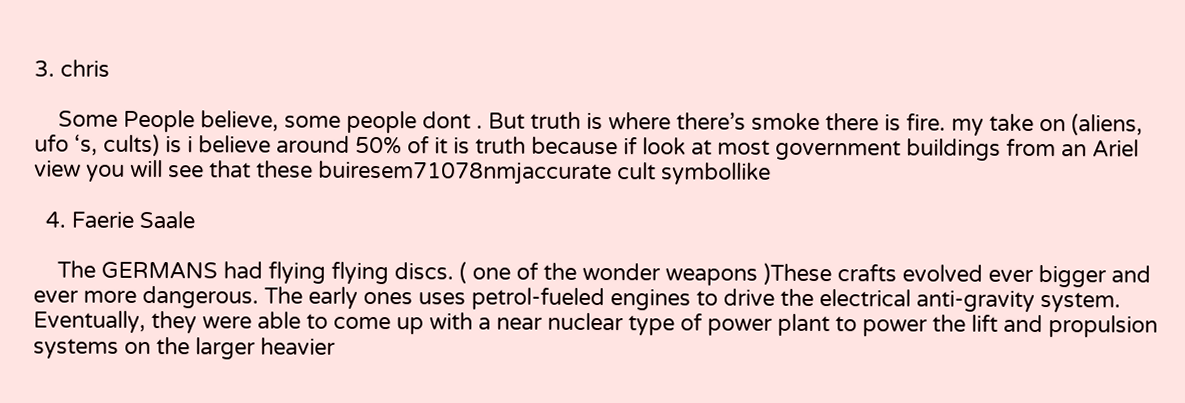3. chris

    Some People believe, some people dont . But truth is where there’s smoke there is fire. my take on (aliens, ufo ‘s, cults) is i believe around 50% of it is truth because if look at most government buildings from an Ariel view you will see that these buiresem71078nmjaccurate cult symbollike

  4. Faerie Saale

    The GERMANS had flying flying discs. ( one of the wonder weapons )These crafts evolved ever bigger and ever more dangerous. The early ones uses petrol-fueled engines to drive the electrical anti-gravity system. Eventually, they were able to come up with a near nuclear type of power plant to power the lift and propulsion systems on the larger heavier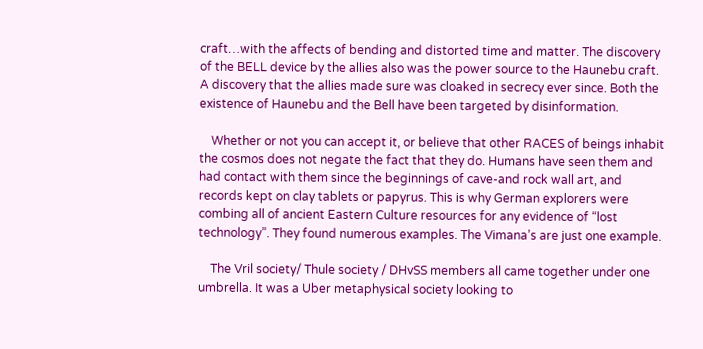craft…with the affects of bending and distorted time and matter. The discovery of the BELL device by the allies also was the power source to the Haunebu craft. A discovery that the allies made sure was cloaked in secrecy ever since. Both the existence of Haunebu and the Bell have been targeted by disinformation.

    Whether or not you can accept it, or believe that other RACES of beings inhabit the cosmos does not negate the fact that they do. Humans have seen them and had contact with them since the beginnings of cave-and rock wall art, and records kept on clay tablets or papyrus. This is why German explorers were combing all of ancient Eastern Culture resources for any evidence of “lost technology”. They found numerous examples. The Vimana’s are just one example.

    The Vril society/ Thule society / DHvSS members all came together under one umbrella. It was a Uber metaphysical society looking to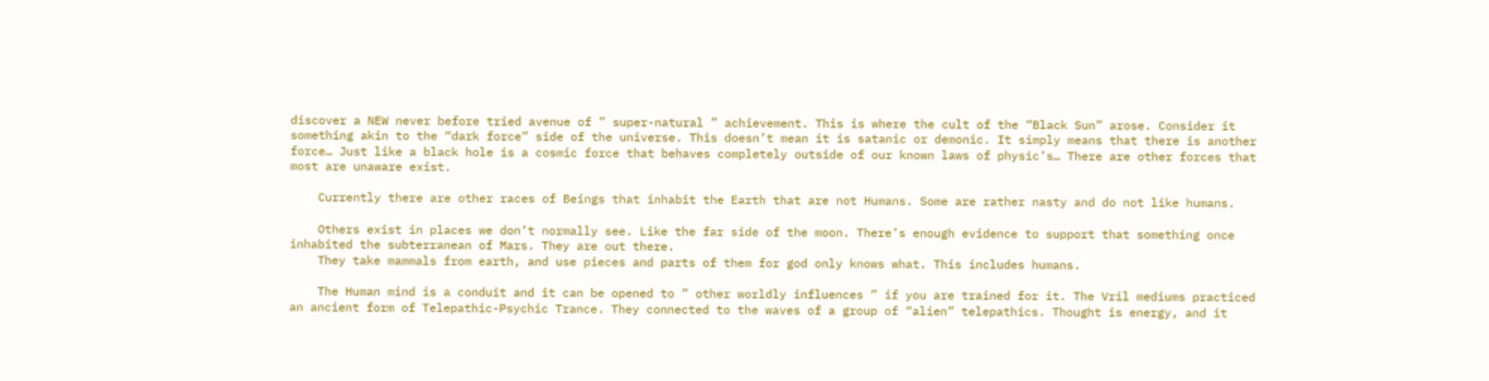discover a NEW never before tried avenue of ” super-natural ” achievement. This is where the cult of the “Black Sun” arose. Consider it something akin to the “dark force” side of the universe. This doesn’t mean it is satanic or demonic. It simply means that there is another force… Just like a black hole is a cosmic force that behaves completely outside of our known laws of physic’s… There are other forces that most are unaware exist.

    Currently there are other races of Beings that inhabit the Earth that are not Humans. Some are rather nasty and do not like humans.

    Others exist in places we don’t normally see. Like the far side of the moon. There’s enough evidence to support that something once inhabited the subterranean of Mars. They are out there.
    They take mammals from earth, and use pieces and parts of them for god only knows what. This includes humans.

    The Human mind is a conduit and it can be opened to ” other worldly influences ” if you are trained for it. The Vril mediums practiced an ancient form of Telepathic-Psychic Trance. They connected to the waves of a group of “alien” telepathics. Thought is energy, and it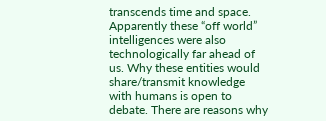transcends time and space. Apparently these “off world” intelligences were also technologically far ahead of us. Why these entities would share/transmit knowledge with humans is open to debate. There are reasons why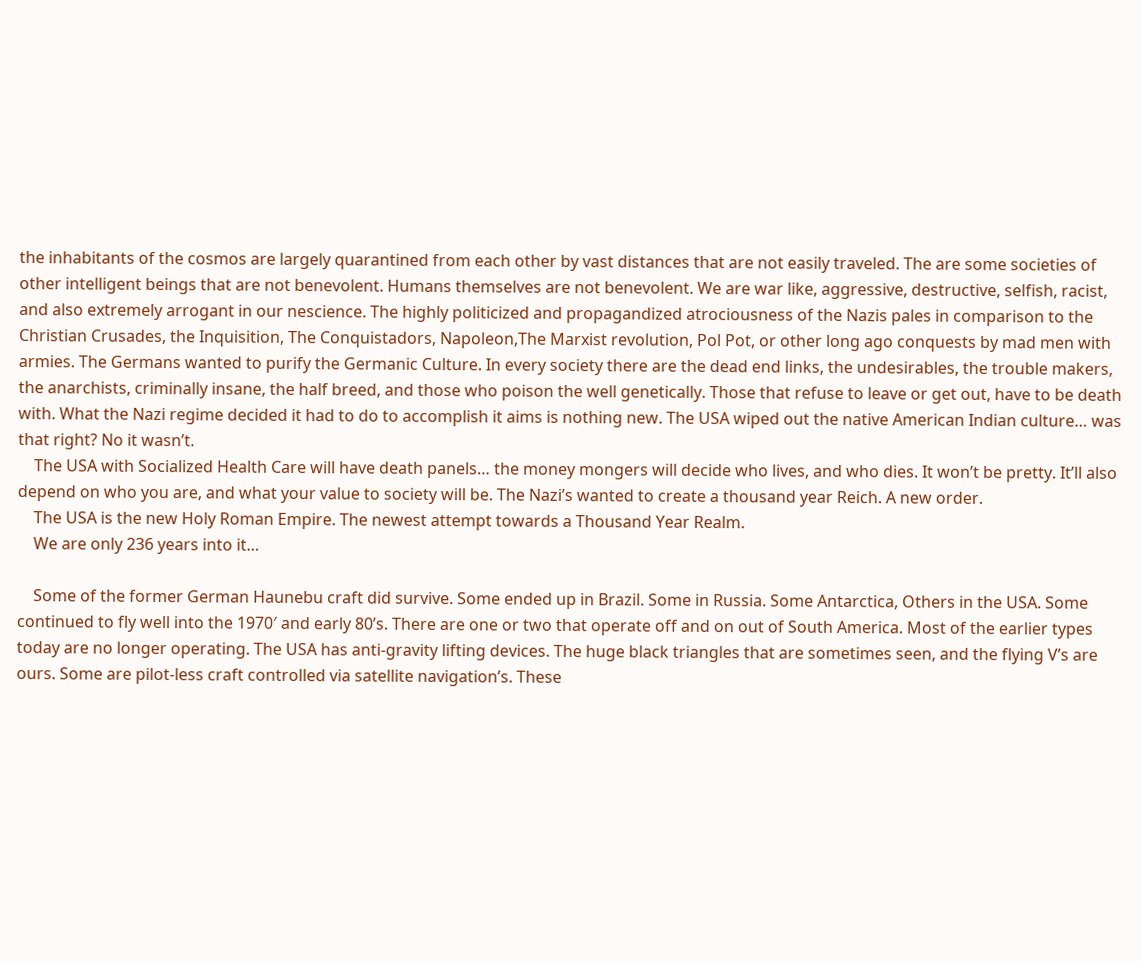the inhabitants of the cosmos are largely quarantined from each other by vast distances that are not easily traveled. The are some societies of other intelligent beings that are not benevolent. Humans themselves are not benevolent. We are war like, aggressive, destructive, selfish, racist, and also extremely arrogant in our nescience. The highly politicized and propagandized atrociousness of the Nazis pales in comparison to the Christian Crusades, the Inquisition, The Conquistadors, Napoleon,The Marxist revolution, Pol Pot, or other long ago conquests by mad men with armies. The Germans wanted to purify the Germanic Culture. In every society there are the dead end links, the undesirables, the trouble makers, the anarchists, criminally insane, the half breed, and those who poison the well genetically. Those that refuse to leave or get out, have to be death with. What the Nazi regime decided it had to do to accomplish it aims is nothing new. The USA wiped out the native American Indian culture… was that right? No it wasn’t.
    The USA with Socialized Health Care will have death panels… the money mongers will decide who lives, and who dies. It won’t be pretty. It’ll also depend on who you are, and what your value to society will be. The Nazi’s wanted to create a thousand year Reich. A new order.
    The USA is the new Holy Roman Empire. The newest attempt towards a Thousand Year Realm.
    We are only 236 years into it…

    Some of the former German Haunebu craft did survive. Some ended up in Brazil. Some in Russia. Some Antarctica, Others in the USA. Some continued to fly well into the 1970′ and early 80’s. There are one or two that operate off and on out of South America. Most of the earlier types today are no longer operating. The USA has anti-gravity lifting devices. The huge black triangles that are sometimes seen, and the flying V’s are ours. Some are pilot-less craft controlled via satellite navigation’s. These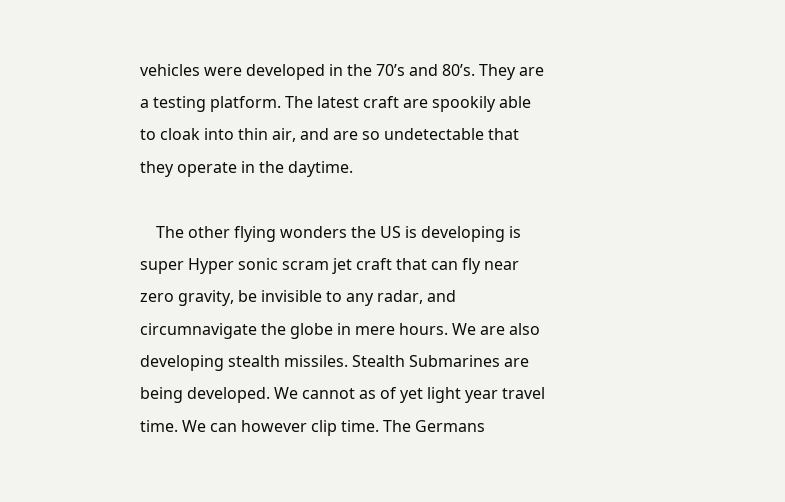vehicles were developed in the 70’s and 80’s. They are a testing platform. The latest craft are spookily able to cloak into thin air, and are so undetectable that they operate in the daytime.

    The other flying wonders the US is developing is super Hyper sonic scram jet craft that can fly near zero gravity, be invisible to any radar, and circumnavigate the globe in mere hours. We are also developing stealth missiles. Stealth Submarines are being developed. We cannot as of yet light year travel time. We can however clip time. The Germans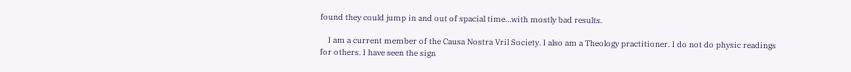found they could jump in and out of spacial time…with mostly bad results.

    I am a current member of the Causa Nostra Vril Society. I also am a Theology practitioner. I do not do physic readings for others. I have seen the sign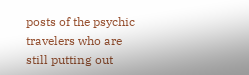posts of the psychic travelers who are still putting out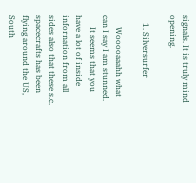signals. It is truly mind opening.

    1. Silversurfer

      Wooooaaahh what can I say I am stunned.
      It seems that you have a lot of inside infornation from all sides also that these s.c. spacecrafts has been flying around the US, South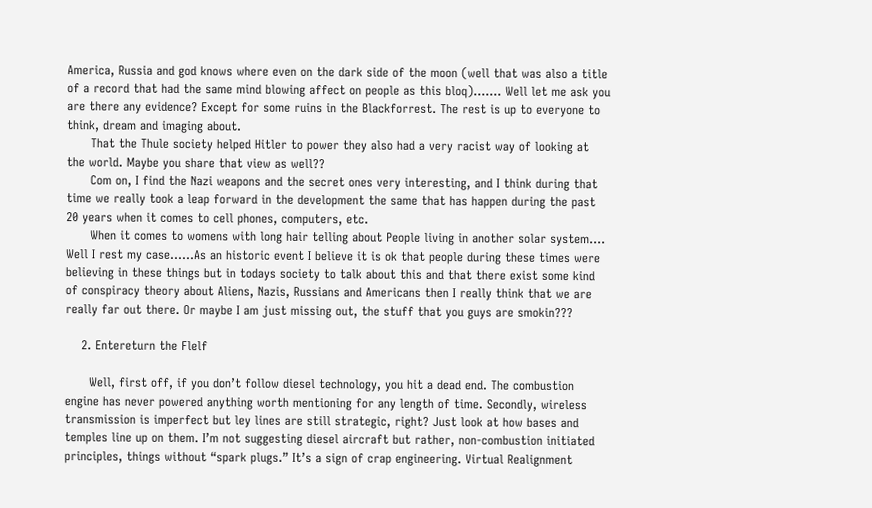America, Russia and god knows where even on the dark side of the moon (well that was also a title of a record that had the same mind blowing affect on people as this bloq)……. Well let me ask you are there any evidence? Except for some ruins in the Blackforrest. The rest is up to everyone to think, dream and imaging about.
      That the Thule society helped Hitler to power they also had a very racist way of looking at the world. Maybe you share that view as well??
      Com on, I find the Nazi weapons and the secret ones very interesting, and I think during that time we really took a leap forward in the development the same that has happen during the past 20 years when it comes to cell phones, computers, etc.
      When it comes to womens with long hair telling about People living in another solar system…. Well I rest my case……As an historic event I believe it is ok that people during these times were believing in these things but in todays society to talk about this and that there exist some kind of conspiracy theory about Aliens, Nazis, Russians and Americans then I really think that we are really far out there. Or maybe I am just missing out, the stuff that you guys are smokin???

    2. Entereturn the Flelf

      Well, first off, if you don’t follow diesel technology, you hit a dead end. The combustion engine has never powered anything worth mentioning for any length of time. Secondly, wireless transmission is imperfect but ley lines are still strategic, right? Just look at how bases and temples line up on them. I’m not suggesting diesel aircraft but rather, non-combustion initiated principles, things without “spark plugs.” It’s a sign of crap engineering. Virtual Realignment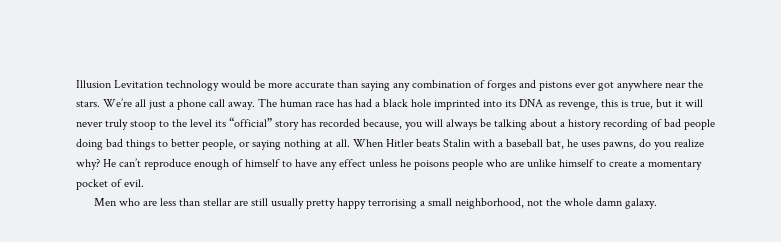Illusion Levitation technology would be more accurate than saying any combination of forges and pistons ever got anywhere near the stars. We’re all just a phone call away. The human race has had a black hole imprinted into its DNA as revenge, this is true, but it will never truly stoop to the level its “official” story has recorded because, you will always be talking about a history recording of bad people doing bad things to better people, or saying nothing at all. When Hitler beats Stalin with a baseball bat, he uses pawns, do you realize why? He can’t reproduce enough of himself to have any effect unless he poisons people who are unlike himself to create a momentary pocket of evil.
      Men who are less than stellar are still usually pretty happy terrorising a small neighborhood, not the whole damn galaxy.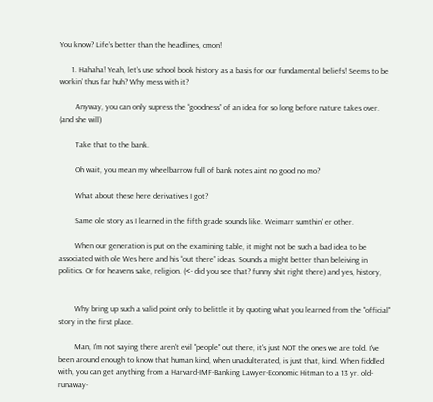You know? Life’s better than the headlines, cmon!

      1. Hahaha! Yeah, let’s use school book history as a basis for our fundamental beliefs! Seems to be workin’ thus far huh? Why mess with it?

        Anyway, you can only supress the “goodness” of an idea for so long before nature takes over. (and she will)

        Take that to the bank.

        Oh wait, you mean my wheelbarrow full of bank notes aint no good no mo?

        What about these here derivatives I got?

        Same ole story as I learned in the fifth grade sounds like. Weimarr sumthin’ er other.

        When our generation is put on the examining table, it might not be such a bad idea to be associated with ole Wes here and his “out there” ideas. Sounds a might better than beleiving in politics. Or for heavens sake, religion. (<- did you see that? funny shit right there) and yes, history,


        Why bring up such a valid point only to belittle it by quoting what you learned from the "official" story in the first place.

        Man, I'm not saying there aren't evil "people" out there, it's just NOT the ones we are told. I've been around enough to know that human kind, when unadulterated, is just that, kind. When fiddled with, you can get anything from a Harvard-IMF-Banking Lawyer-Economic Hitman to a 13 yr. old-runaway-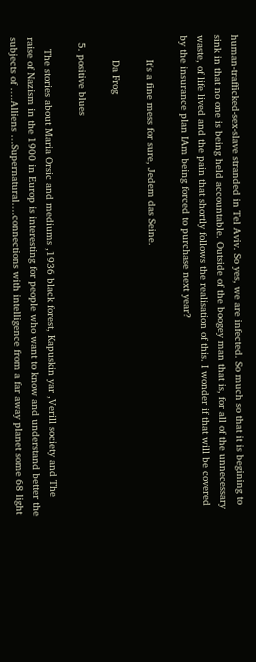human-trafficked-sex-slave stranded in Tel Aviv. So yes, we are infected. So much so that it is begining to sink in that no one is being held accountable. Outside of the boogey man that is, for all of the unnecessary waste, of life lived and the pain that shortly follows the realisation of this. I wonder if that will be covered by the insurance plan IAm being forced to purchase next year?

        It's a fine mess for sure, Jedem das Seine.

        Da Frog

  5. positive blues

    The stories about Maria Orsic and mediums ,1936 black forest, Kapuskin yar ,Verill society and The raise of Nazism in the 1900 in Europ is interesting for people who want to know and understand better the subjects of ….Alliens …Supernatural….connections with intelligence from a far away planet some 68 light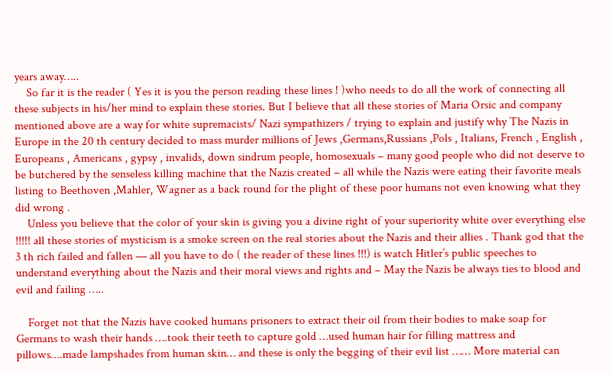years away…..
    So far it is the reader ( Yes it is you the person reading these lines ! )who needs to do all the work of connecting all these subjects in his/her mind to explain these stories. But I believe that all these stories of Maria Orsic and company mentioned above are a way for white supremacists/ Nazi sympathizers / trying to explain and justify why The Nazis in Europe in the 20 th century decided to mass murder millions of Jews ,Germans,Russians ,Pols , Italians, French , English , Europeans , Americans , gypsy , invalids, down sindrum people, homosexuals – many good people who did not deserve to be butchered by the senseless killing machine that the Nazis created – all while the Nazis were eating their favorite meals listing to Beethoven ,Mahler, Wagner as a back round for the plight of these poor humans not even knowing what they did wrong .
    Unless you believe that the color of your skin is giving you a divine right of your superiority white over everything else !!!!! all these stories of mysticism is a smoke screen on the real stories about the Nazis and their allies . Thank god that the 3 th rich failed and fallen — all you have to do ( the reader of these lines !!!) is watch Hitler’s public speeches to understand everything about the Nazis and their moral views and rights and – May the Nazis be always ties to blood and evil and failing …..

    Forget not that the Nazis have cooked humans prisoners to extract their oil from their bodies to make soap for Germans to wash their hands ….took their teeth to capture gold …used human hair for filling mattress and pillows….made lampshades from human skin… and these is only the begging of their evil list …… More material can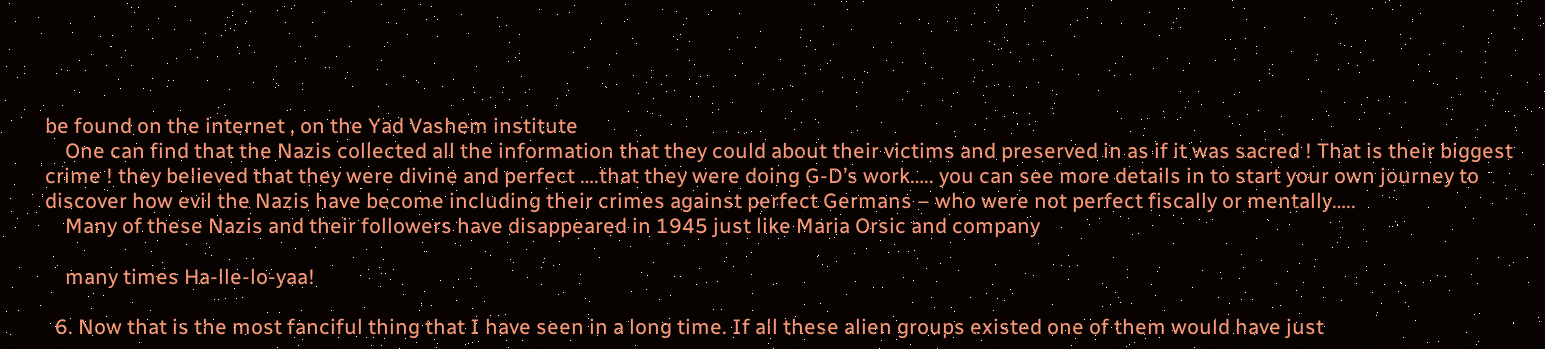be found on the internet , on the Yad Vashem institute
    One can find that the Nazis collected all the information that they could about their victims and preserved in as if it was sacred ! That is their biggest crime ! they believed that they were divine and perfect ….that they were doing G-D’s work….. you can see more details in to start your own journey to discover how evil the Nazis have become including their crimes against perfect Germans – who were not perfect fiscally or mentally…..
    Many of these Nazis and their followers have disappeared in 1945 just like Maria Orsic and company

    many times Ha-lle-lo-yaa!

  6. Now that is the most fanciful thing that I have seen in a long time. If all these alien groups existed one of them would have just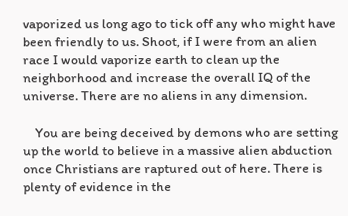vaporized us long ago to tick off any who might have been friendly to us. Shoot, if I were from an alien race I would vaporize earth to clean up the neighborhood and increase the overall IQ of the universe. There are no aliens in any dimension.

    You are being deceived by demons who are setting up the world to believe in a massive alien abduction once Christians are raptured out of here. There is plenty of evidence in the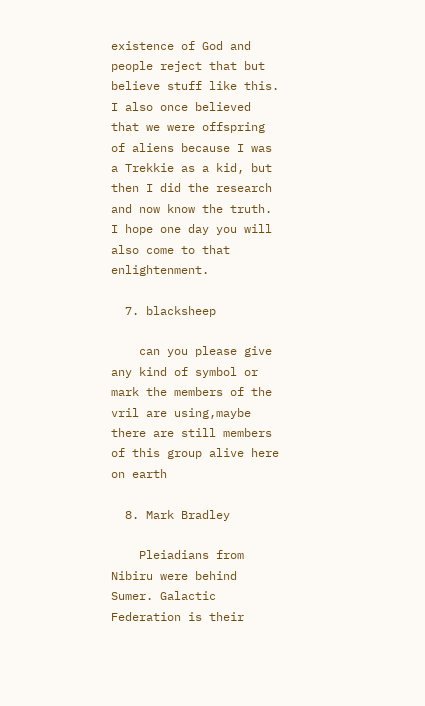existence of God and people reject that but believe stuff like this. I also once believed that we were offspring of aliens because I was a Trekkie as a kid, but then I did the research and now know the truth. I hope one day you will also come to that enlightenment.

  7. blacksheep

    can you please give any kind of symbol or mark the members of the vril are using,maybe there are still members of this group alive here on earth

  8. Mark Bradley

    Pleiadians from Nibiru were behind Sumer. Galactic Federation is their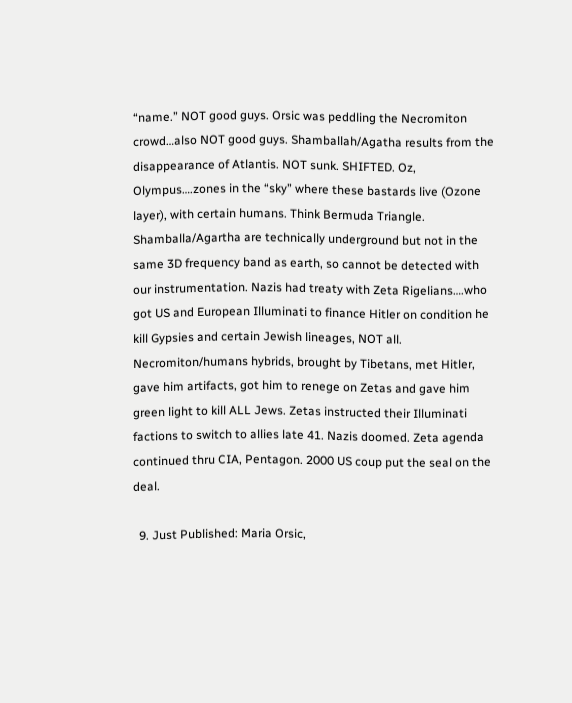“name.” NOT good guys. Orsic was peddling the Necromiton crowd…also NOT good guys. Shamballah/Agatha results from the disappearance of Atlantis. NOT sunk. SHIFTED. Oz, Olympus….zones in the “sky” where these bastards live (Ozone layer), with certain humans. Think Bermuda Triangle. Shamballa/Agartha are technically underground but not in the same 3D frequency band as earth, so cannot be detected with our instrumentation. Nazis had treaty with Zeta Rigelians….who got US and European Illuminati to finance Hitler on condition he kill Gypsies and certain Jewish lineages, NOT all. Necromiton/humans hybrids, brought by Tibetans, met Hitler, gave him artifacts, got him to renege on Zetas and gave him green light to kill ALL Jews. Zetas instructed their Illuminati factions to switch to allies late 41. Nazis doomed. Zeta agenda continued thru CIA, Pentagon. 2000 US coup put the seal on the deal.

  9. Just Published: Maria Orsic,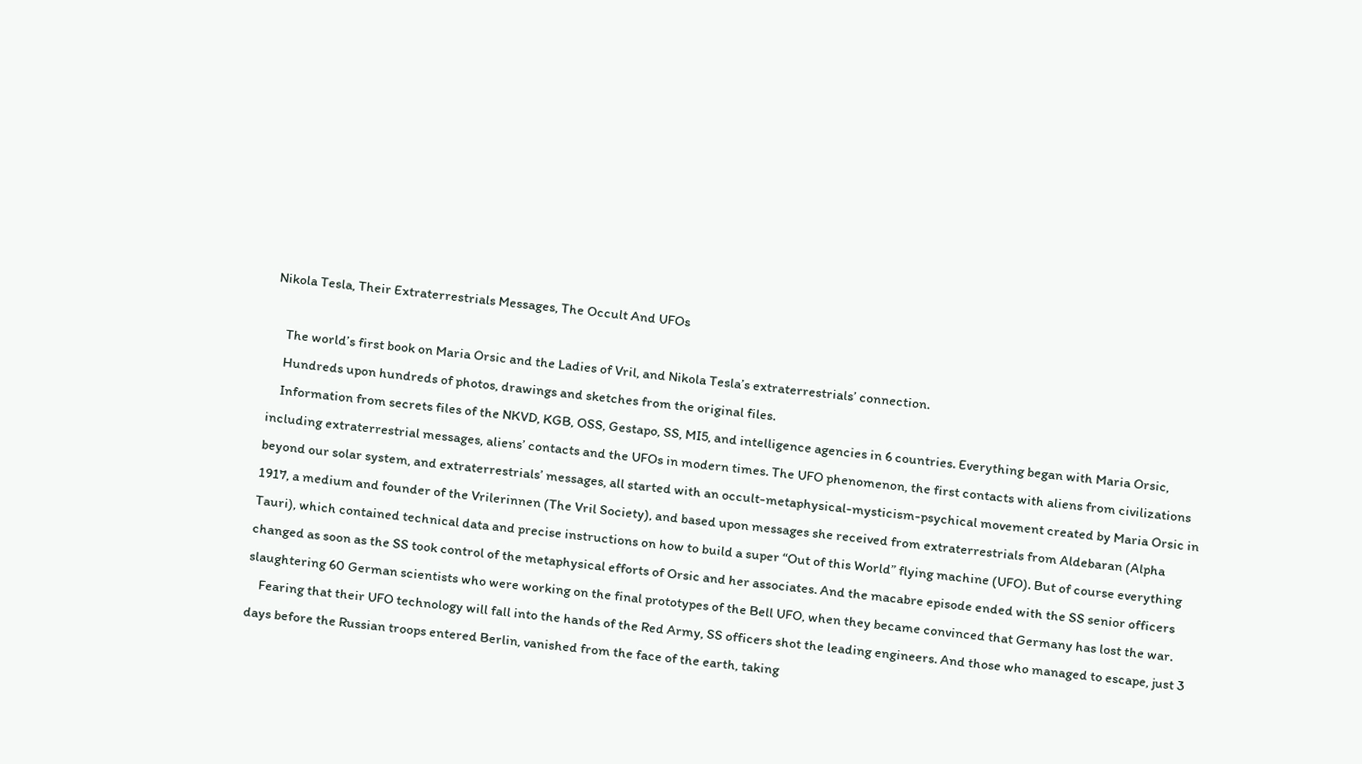Nikola Tesla, Their Extraterrestrials Messages, The Occult And UFOs

    The world’s first book on Maria Orsic and the Ladies of Vril, and Nikola Tesla’s extraterrestrials’ connection.
    Hundreds upon hundreds of photos, drawings and sketches from the original files.
    Information from secrets files of the NKVD, KGB, OSS, Gestapo, SS, MI5, and intelligence agencies in 6 countries. Everything began with Maria Orsic, including extraterrestrial messages, aliens’ contacts and the UFOs in modern times. The UFO phenomenon, the first contacts with aliens from civilizations beyond our solar system, and extraterrestrials’ messages, all started with an occult-metaphysical-mysticism-psychical movement created by Maria Orsic in 1917, a medium and founder of the Vrilerinnen (The Vril Society), and based upon messages she received from extraterrestrials from Aldebaran (Alpha Tauri), which contained technical data and precise instructions on how to build a super “Out of this World” flying machine (UFO). But of course everything changed as soon as the SS took control of the metaphysical efforts of Orsic and her associates. And the macabre episode ended with the SS senior officers slaughtering 60 German scientists who were working on the final prototypes of the Bell UFO, when they became convinced that Germany has lost the war.
    Fearing that their UFO technology will fall into the hands of the Red Army, SS officers shot the leading engineers. And those who managed to escape, just 3 days before the Russian troops entered Berlin, vanished from the face of the earth, taking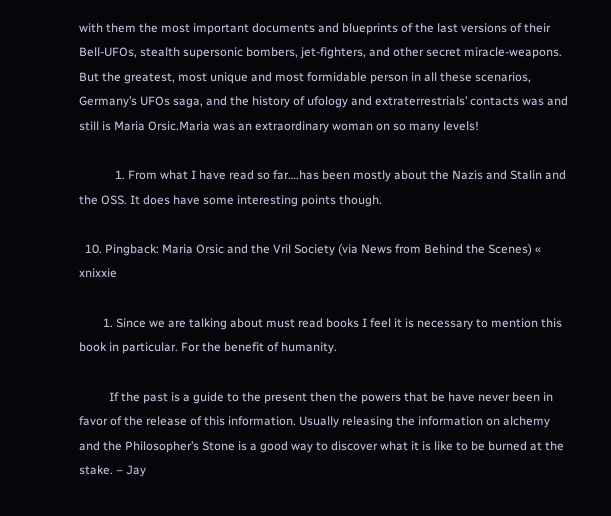with them the most important documents and blueprints of the last versions of their Bell-UFOs, stealth supersonic bombers, jet-fighters, and other secret miracle-weapons. But the greatest, most unique and most formidable person in all these scenarios, Germany’s UFOs saga, and the history of ufology and extraterrestrials’ contacts was and still is Maria Orsic.Maria was an extraordinary woman on so many levels!

            1. From what I have read so far….has been mostly about the Nazis and Stalin and the OSS. It does have some interesting points though.

  10. Pingback: Maria Orsic and the Vril Society (via News from Behind the Scenes) « xnixxie

        1. Since we are talking about must read books I feel it is necessary to mention this book in particular. For the benefit of humanity.

          If the past is a guide to the present then the powers that be have never been in favor of the release of this information. Usually releasing the information on alchemy and the Philosopher’s Stone is a good way to discover what it is like to be burned at the stake. – Jay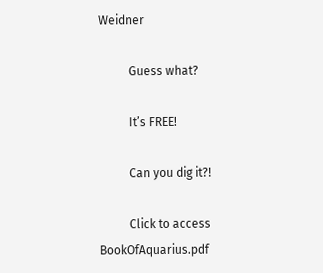Weidner

          Guess what?

          It’s FREE!

          Can you dig it?!

          Click to access BookOfAquarius.pdf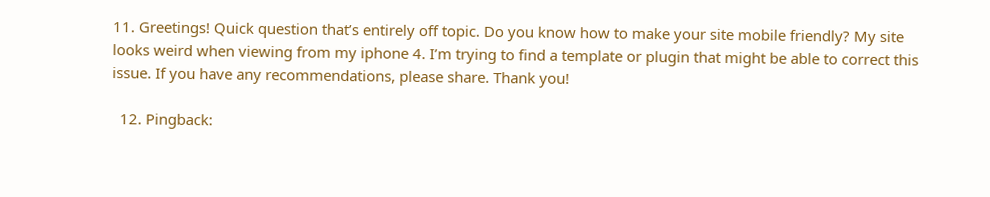11. Greetings! Quick question that’s entirely off topic. Do you know how to make your site mobile friendly? My site looks weird when viewing from my iphone 4. I’m trying to find a template or plugin that might be able to correct this issue. If you have any recommendations, please share. Thank you!

  12. Pingback: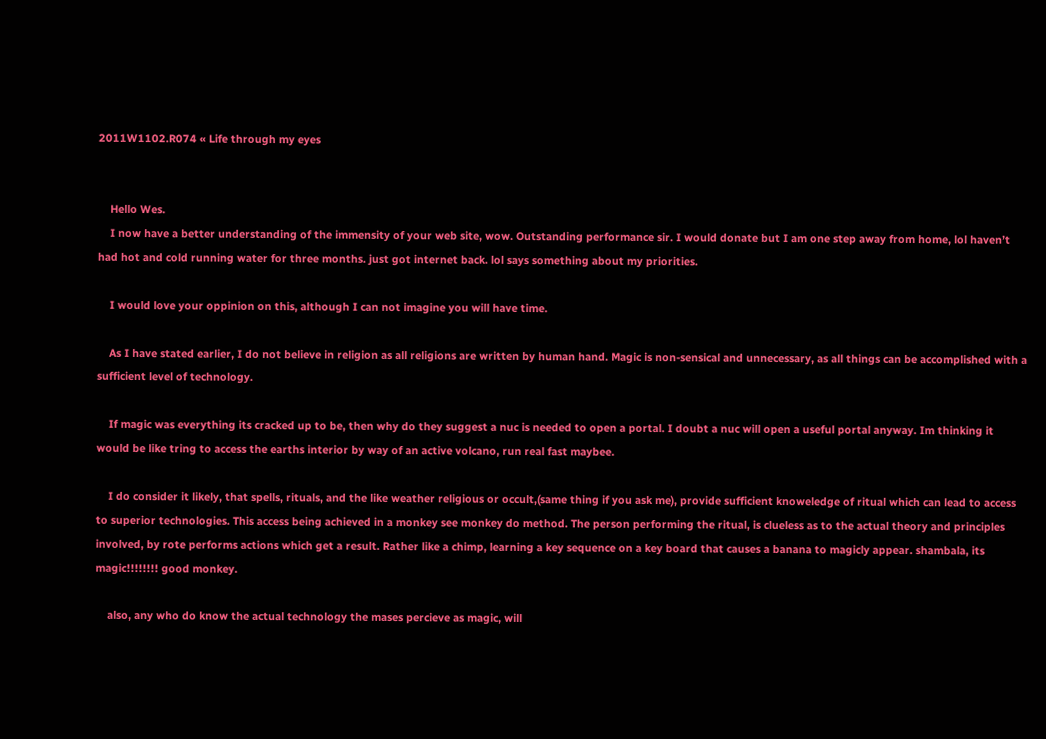2011W1102.R074 « Life through my eyes


    Hello Wes.
    I now have a better understanding of the immensity of your web site, wow. Outstanding performance sir. I would donate but I am one step away from home, lol haven’t had hot and cold running water for three months. just got internet back. lol says something about my priorities.

    I would love your oppinion on this, although I can not imagine you will have time.

    As I have stated earlier, I do not believe in religion as all religions are written by human hand. Magic is non-sensical and unnecessary, as all things can be accomplished with a sufficient level of technology.

    If magic was everything its cracked up to be, then why do they suggest a nuc is needed to open a portal. I doubt a nuc will open a useful portal anyway. Im thinking it would be like tring to access the earths interior by way of an active volcano, run real fast maybee.

    I do consider it likely, that spells, rituals, and the like weather religious or occult,(same thing if you ask me), provide sufficient knoweledge of ritual which can lead to access to superior technologies. This access being achieved in a monkey see monkey do method. The person performing the ritual, is clueless as to the actual theory and principles involved, by rote performs actions which get a result. Rather like a chimp, learning a key sequence on a key board that causes a banana to magicly appear. shambala, its magic!!!!!!!! good monkey.

    also, any who do know the actual technology the mases percieve as magic, will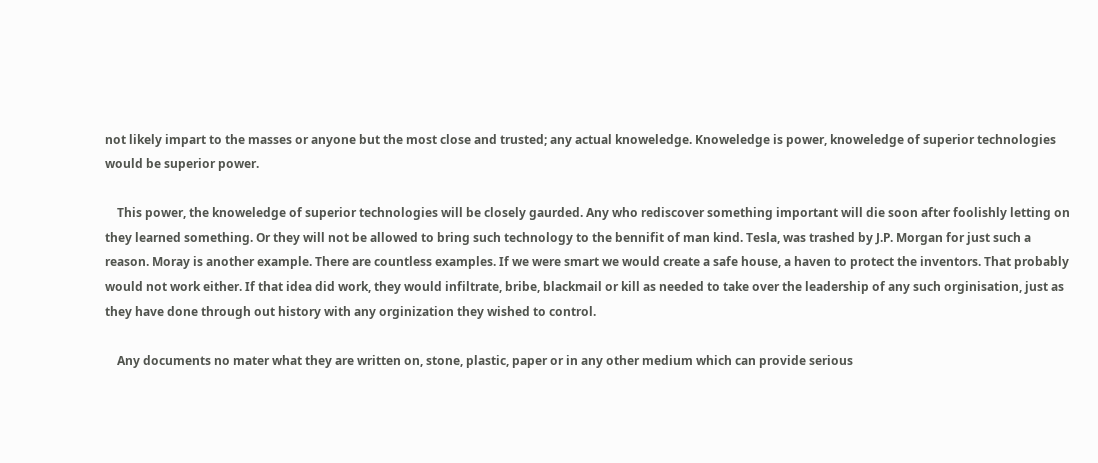not likely impart to the masses or anyone but the most close and trusted; any actual knoweledge. Knoweledge is power, knoweledge of superior technologies would be superior power.

    This power, the knoweledge of superior technologies will be closely gaurded. Any who rediscover something important will die soon after foolishly letting on they learned something. Or they will not be allowed to bring such technology to the bennifit of man kind. Tesla, was trashed by J.P. Morgan for just such a reason. Moray is another example. There are countless examples. If we were smart we would create a safe house, a haven to protect the inventors. That probably would not work either. If that idea did work, they would infiltrate, bribe, blackmail or kill as needed to take over the leadership of any such orginisation, just as they have done through out history with any orginization they wished to control.

    Any documents no mater what they are written on, stone, plastic, paper or in any other medium which can provide serious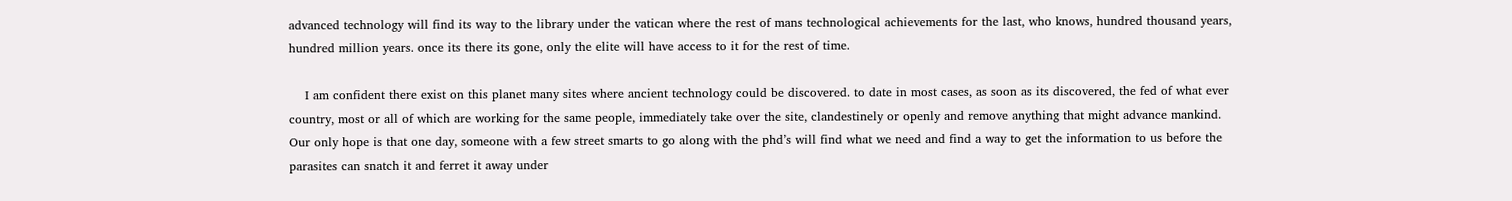advanced technology will find its way to the library under the vatican where the rest of mans technological achievements for the last, who knows, hundred thousand years, hundred million years. once its there its gone, only the elite will have access to it for the rest of time.

    I am confident there exist on this planet many sites where ancient technology could be discovered. to date in most cases, as soon as its discovered, the fed of what ever country, most or all of which are working for the same people, immediately take over the site, clandestinely or openly and remove anything that might advance mankind. Our only hope is that one day, someone with a few street smarts to go along with the phd’s will find what we need and find a way to get the information to us before the parasites can snatch it and ferret it away under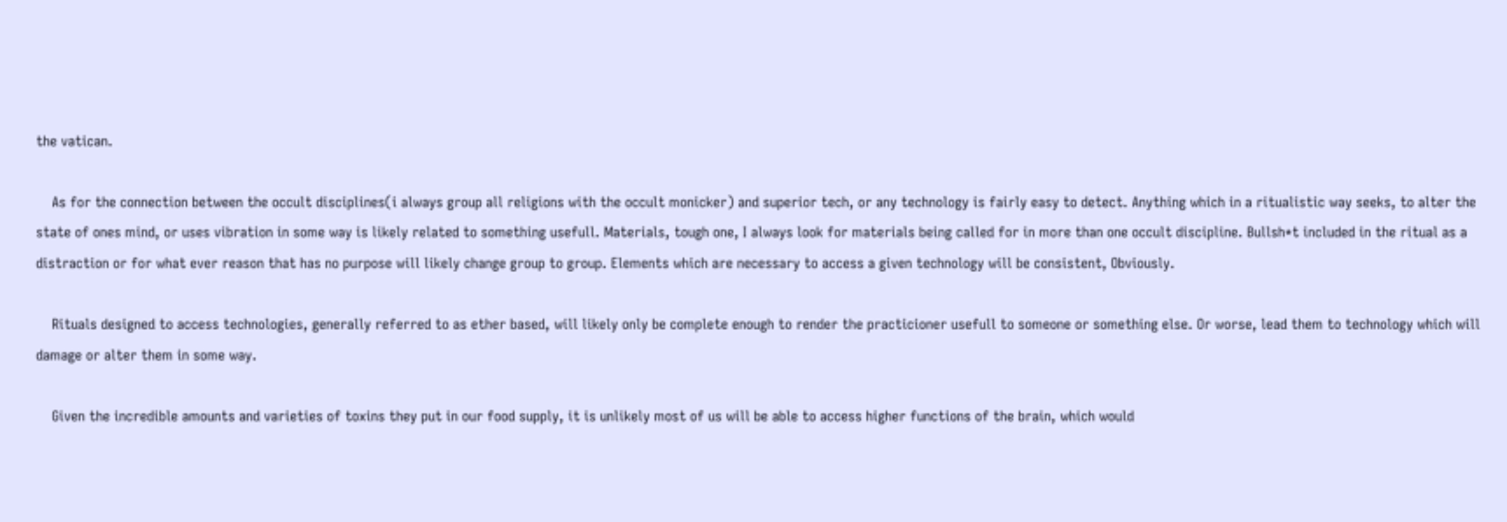the vatican.

    As for the connection between the occult disciplines(i always group all religions with the occult monicker) and superior tech, or any technology is fairly easy to detect. Anything which in a ritualistic way seeks, to alter the state of ones mind, or uses vibration in some way is likely related to something usefull. Materials, tough one, I always look for materials being called for in more than one occult discipline. Bullsh*t included in the ritual as a distraction or for what ever reason that has no purpose will likely change group to group. Elements which are necessary to access a given technology will be consistent, Obviously.

    Rituals designed to access technologies, generally referred to as ether based, will likely only be complete enough to render the practicioner usefull to someone or something else. Or worse, lead them to technology which will damage or alter them in some way.

    Given the incredible amounts and varieties of toxins they put in our food supply, it is unlikely most of us will be able to access higher functions of the brain, which would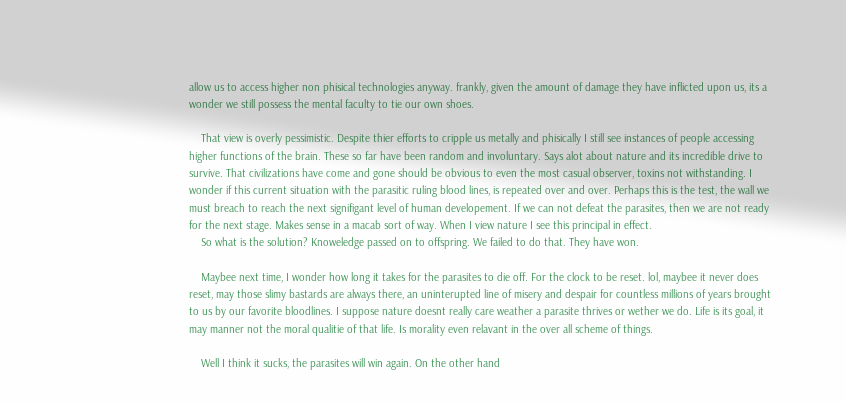allow us to access higher non phisical technologies anyway. frankly, given the amount of damage they have inflicted upon us, its a wonder we still possess the mental faculty to tie our own shoes.

    That view is overly pessimistic. Despite thier efforts to cripple us metally and phisically I still see instances of people accessing higher functions of the brain. These so far have been random and involuntary. Says alot about nature and its incredible drive to survive. That civilizations have come and gone should be obvious to even the most casual observer, toxins not withstanding. I wonder if this current situation with the parasitic ruling blood lines, is repeated over and over. Perhaps this is the test, the wall we must breach to reach the next signifigant level of human developement. If we can not defeat the parasites, then we are not ready for the next stage. Makes sense in a macab sort of way. When I view nature I see this principal in effect.
    So what is the solution? Knoweledge passed on to offspring. We failed to do that. They have won.

    Maybee next time, I wonder how long it takes for the parasites to die off. For the clock to be reset. lol, maybee it never does reset, may those slimy bastards are always there, an uninterupted line of misery and despair for countless millions of years brought to us by our favorite bloodlines. I suppose nature doesnt really care weather a parasite thrives or wether we do. Life is its goal, it may manner not the moral qualitie of that life. Is morality even relavant in the over all scheme of things.

    Well I think it sucks, the parasites will win again. On the other hand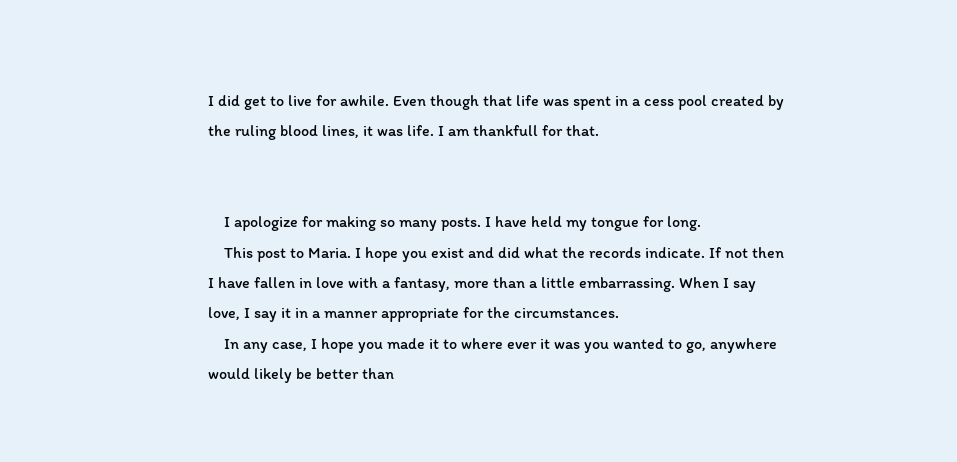I did get to live for awhile. Even though that life was spent in a cess pool created by the ruling blood lines, it was life. I am thankfull for that.


    I apologize for making so many posts. I have held my tongue for long.
    This post to Maria. I hope you exist and did what the records indicate. If not then I have fallen in love with a fantasy, more than a little embarrassing. When I say love, I say it in a manner appropriate for the circumstances.
    In any case, I hope you made it to where ever it was you wanted to go, anywhere would likely be better than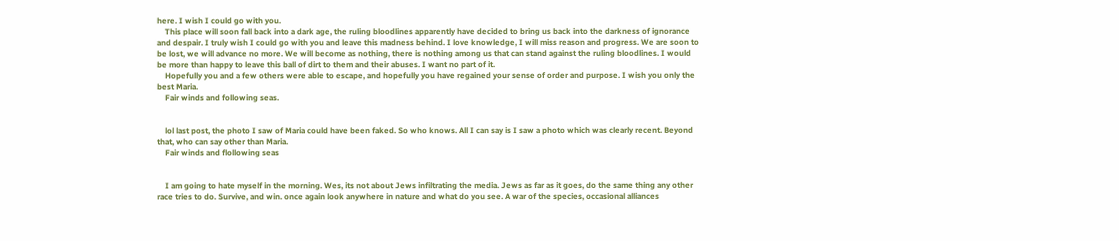here. I wish I could go with you.
    This place will soon fall back into a dark age, the ruling bloodlines apparently have decided to bring us back into the darkness of ignorance and despair. I truly wish I could go with you and leave this madness behind. I love knowledge, I will miss reason and progress. We are soon to be lost, we will advance no more. We will become as nothing, there is nothing among us that can stand against the ruling bloodlines. I would be more than happy to leave this ball of dirt to them and their abuses. I want no part of it.
    Hopefully you and a few others were able to escape, and hopefully you have regained your sense of order and purpose. I wish you only the best Maria.
    Fair winds and following seas.


    lol last post, the photo I saw of Maria could have been faked. So who knows. All I can say is I saw a photo which was clearly recent. Beyond that, who can say other than Maria.
    Fair winds and flollowing seas


    I am going to hate myself in the morning. Wes, its not about Jews infiltrating the media. Jews as far as it goes, do the same thing any other race tries to do. Survive, and win. once again look anywhere in nature and what do you see. A war of the species, occasional alliances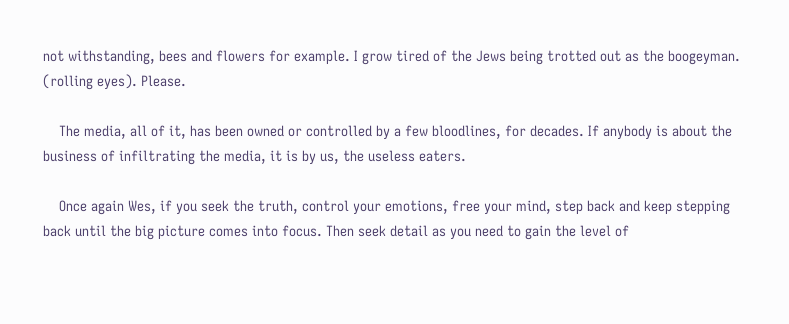not withstanding, bees and flowers for example. I grow tired of the Jews being trotted out as the boogeyman. (rolling eyes). Please.

    The media, all of it, has been owned or controlled by a few bloodlines, for decades. If anybody is about the business of infiltrating the media, it is by us, the useless eaters.

    Once again Wes, if you seek the truth, control your emotions, free your mind, step back and keep stepping back until the big picture comes into focus. Then seek detail as you need to gain the level of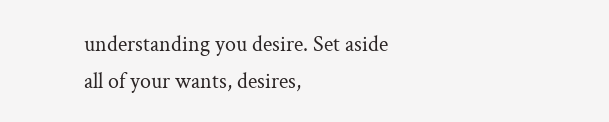understanding you desire. Set aside all of your wants, desires,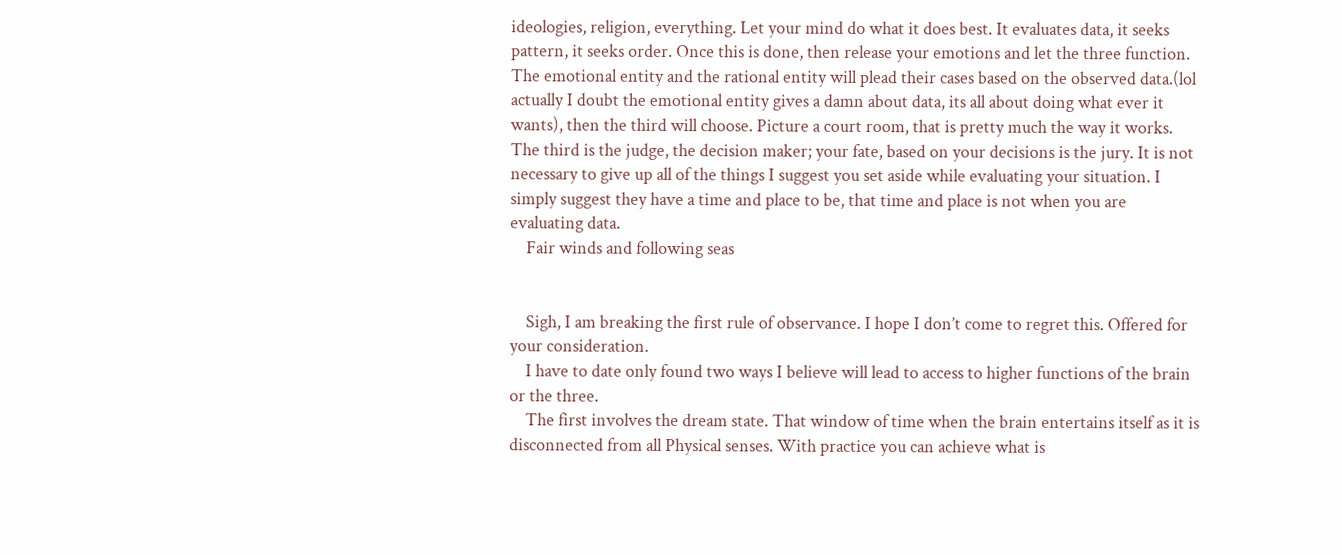ideologies, religion, everything. Let your mind do what it does best. It evaluates data, it seeks pattern, it seeks order. Once this is done, then release your emotions and let the three function. The emotional entity and the rational entity will plead their cases based on the observed data.(lol actually I doubt the emotional entity gives a damn about data, its all about doing what ever it wants), then the third will choose. Picture a court room, that is pretty much the way it works. The third is the judge, the decision maker; your fate, based on your decisions is the jury. It is not necessary to give up all of the things I suggest you set aside while evaluating your situation. I simply suggest they have a time and place to be, that time and place is not when you are evaluating data.
    Fair winds and following seas


    Sigh, I am breaking the first rule of observance. I hope I don’t come to regret this. Offered for your consideration.
    I have to date only found two ways I believe will lead to access to higher functions of the brain or the three.
    The first involves the dream state. That window of time when the brain entertains itself as it is disconnected from all Physical senses. With practice you can achieve what is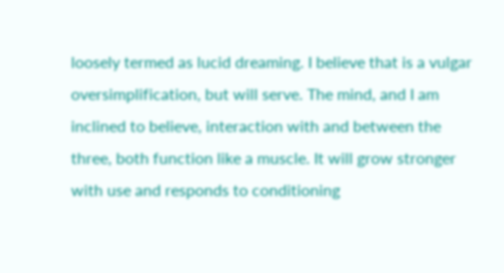loosely termed as lucid dreaming. I believe that is a vulgar oversimplification, but will serve. The mind, and I am inclined to believe, interaction with and between the three, both function like a muscle. It will grow stronger with use and responds to conditioning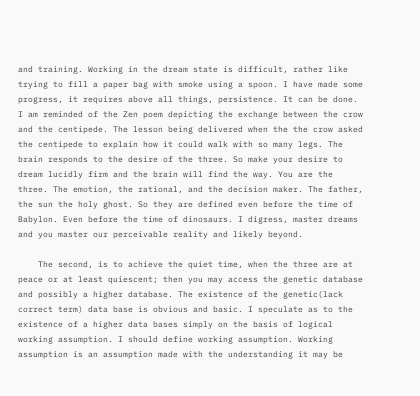and training. Working in the dream state is difficult, rather like trying to fill a paper bag with smoke using a spoon. I have made some progress, it requires above all things, persistence. It can be done. I am reminded of the Zen poem depicting the exchange between the crow and the centipede. The lesson being delivered when the the crow asked the centipede to explain how it could walk with so many legs. The brain responds to the desire of the three. So make your desire to dream lucidly firm and the brain will find the way. You are the three. The emotion, the rational, and the decision maker. The father, the sun the holy ghost. So they are defined even before the time of Babylon. Even before the time of dinosaurs. I digress, master dreams and you master our perceivable reality and likely beyond.

    The second, is to achieve the quiet time, when the three are at peace or at least quiescent; then you may access the genetic database and possibly a higher database. The existence of the genetic(lack correct term) data base is obvious and basic. I speculate as to the existence of a higher data bases simply on the basis of logical working assumption. I should define working assumption. Working assumption is an assumption made with the understanding it may be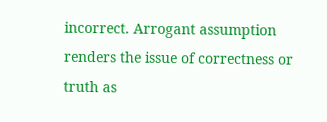incorrect. Arrogant assumption renders the issue of correctness or truth as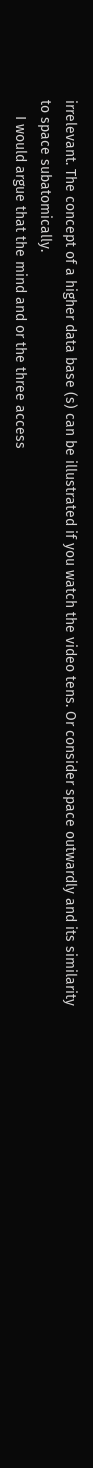irrelevant. The concept of a higher data base (s) can be illustrated if you watch the video tens. Or consider space outwardly and its similarity to space subatomically.
    I would argue that the mind and or the three access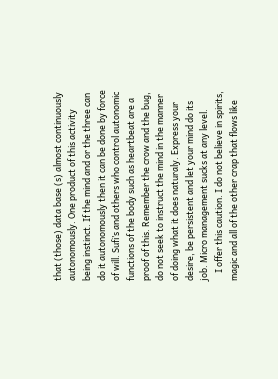that (those) data base (s) almost continuously autonomously. One product of this activity being instinct. If the mind and or the three can do it autonomously then it can be done by force of will. Sufi’s and others who control autonomic functions of the body such as heartbeat are a proof of this. Remember the crow and the bug, do not seek to instruct the mind in the manner of doing what it does naturaly. Express your desire, be persistent and let your mind do its job. Micro management sucks at any level.
    I offer this caution. I do not believe in spirits, magic and all of the other crap that flows like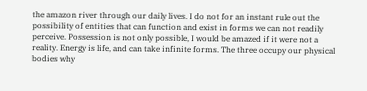the amazon river through our daily lives. I do not for an instant rule out the possibility of entities that can function and exist in forms we can not readily perceive. Possession is not only possible, I would be amazed if it were not a reality. Energy is life, and can take infinite forms. The three occupy our physical bodies why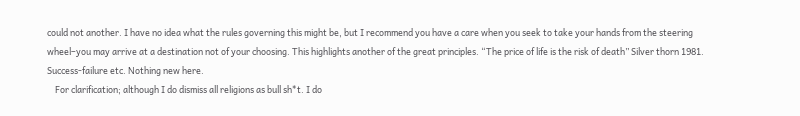could not another. I have no idea what the rules governing this might be, but I recommend you have a care when you seek to take your hands from the steering wheel–you may arrive at a destination not of your choosing. This highlights another of the great principles. “The price of life is the risk of death” Silver thorn 1981. Success-failure etc. Nothing new here.
    For clarification; although I do dismiss all religions as bull sh*t. I do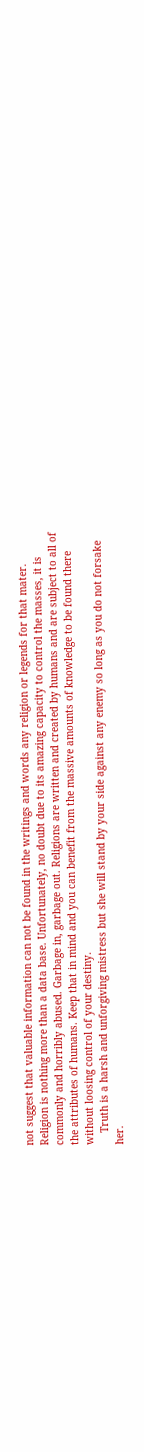not suggest that valuable information can not be found in the writings and words any religion or legends for that mater. Religion is nothing more than a data base. Unfortunately, no doubt due to its amazing capacity to control the masses, it is commonly and horribly abused. Garbage in, garbage out. Religions are written and created by humans and are subject to all of the attributes of humans. Keep that in mind and you can benefit from the massive amounts of knowledge to be found there without loosing control of your destiny.
    Truth is a harsh and unforgiving mistress but she will stand by your side against any enemy so long as you do not forsake her.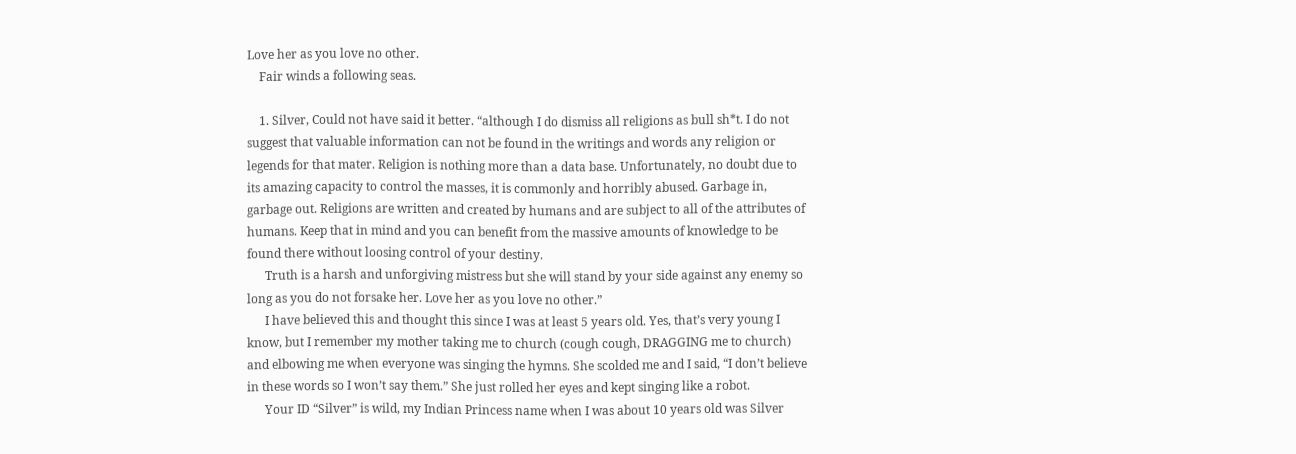Love her as you love no other.
    Fair winds a following seas.

    1. Silver, Could not have said it better. “although I do dismiss all religions as bull sh*t. I do not suggest that valuable information can not be found in the writings and words any religion or legends for that mater. Religion is nothing more than a data base. Unfortunately, no doubt due to its amazing capacity to control the masses, it is commonly and horribly abused. Garbage in, garbage out. Religions are written and created by humans and are subject to all of the attributes of humans. Keep that in mind and you can benefit from the massive amounts of knowledge to be found there without loosing control of your destiny.
      Truth is a harsh and unforgiving mistress but she will stand by your side against any enemy so long as you do not forsake her. Love her as you love no other.”
      I have believed this and thought this since I was at least 5 years old. Yes, that’s very young I know, but I remember my mother taking me to church (cough cough, DRAGGING me to church) and elbowing me when everyone was singing the hymns. She scolded me and I said, “I don’t believe in these words so I won’t say them.” She just rolled her eyes and kept singing like a robot.
      Your ID “Silver” is wild, my Indian Princess name when I was about 10 years old was Silver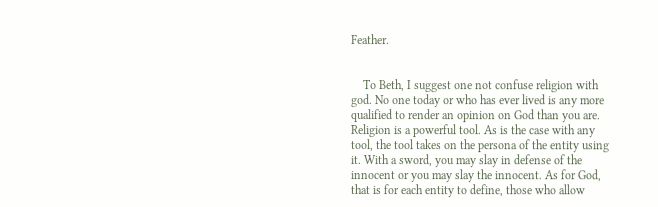Feather.


    To Beth, I suggest one not confuse religion with god. No one today or who has ever lived is any more qualified to render an opinion on God than you are. Religion is a powerful tool. As is the case with any tool, the tool takes on the persona of the entity using it. With a sword, you may slay in defense of the innocent or you may slay the innocent. As for God, that is for each entity to define, those who allow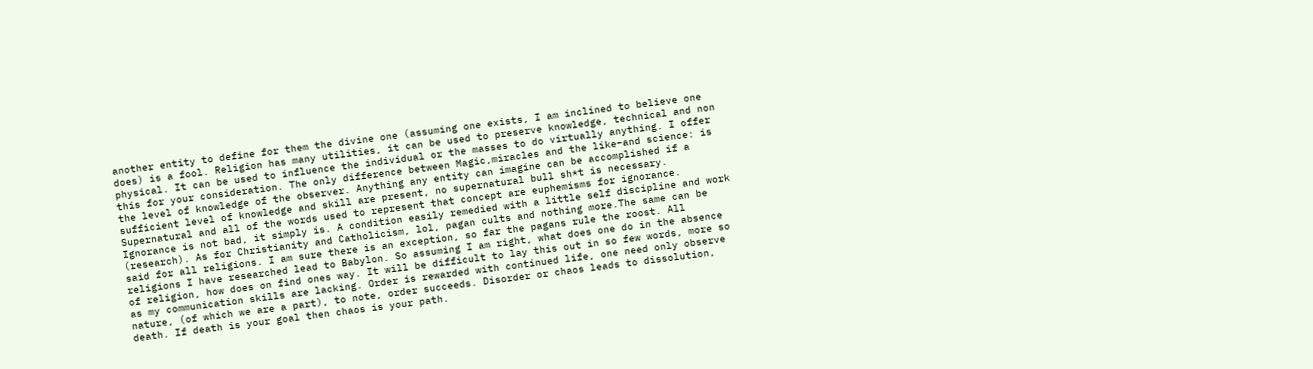another entity to define for them the divine one (assuming one exists, I am inclined to believe one does) is a fool. Religion has many utilities, it can be used to preserve knowledge, technical and non physical. It can be used to influence the individual or the masses to do virtually anything. I offer this for your consideration. The only difference between Magic,miracles and the like–and science: is the level of knowledge of the observer. Anything any entity can imagine can be accomplished if a sufficient level of knowledge and skill are present, no supernatural bull sh*t is necessary. Supernatural and all of the words used to represent that concept are euphemisms for ignorance. Ignorance is not bad, it simply is. A condition easily remedied with a little self discipline and work (research). As for Christianity and Catholicism, lol, pagan cults and nothing more.The same can be said for all religions. I am sure there is an exception, so far the pagans rule the roost. All religions I have researched lead to Babylon. So assuming I am right, what does one do in the absence of religion, how does on find ones way. It will be difficult to lay this out in so few words, more so as my communication skills are lacking. Order is rewarded with continued life, one need only observe nature, (of which we are a part), to note, order succeeds. Disorder or chaos leads to dissolution, death. If death is your goal then chaos is your path.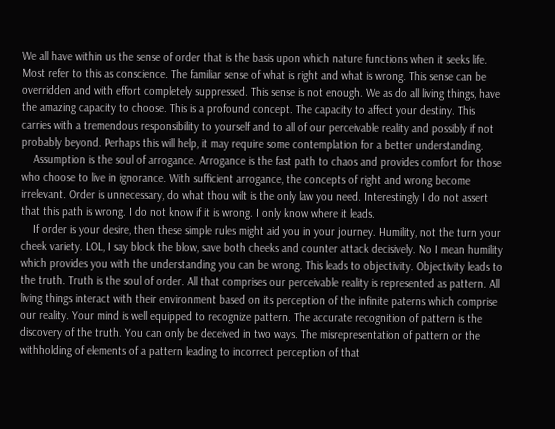We all have within us the sense of order that is the basis upon which nature functions when it seeks life. Most refer to this as conscience. The familiar sense of what is right and what is wrong. This sense can be overridden and with effort completely suppressed. This sense is not enough. We as do all living things, have the amazing capacity to choose. This is a profound concept. The capacity to affect your destiny. This carries with a tremendous responsibility to yourself and to all of our perceivable reality and possibly if not probably beyond. Perhaps this will help, it may require some contemplation for a better understanding.
    Assumption is the soul of arrogance. Arrogance is the fast path to chaos and provides comfort for those who choose to live in ignorance. With sufficient arrogance, the concepts of right and wrong become irrelevant. Order is unnecessary, do what thou wilt is the only law you need. Interestingly I do not assert that this path is wrong. I do not know if it is wrong. I only know where it leads.
    If order is your desire, then these simple rules might aid you in your journey. Humility, not the turn your cheek variety. LOL, I say block the blow, save both cheeks and counter attack decisively. No I mean humility which provides you with the understanding you can be wrong. This leads to objectivity. Objectivity leads to the truth. Truth is the soul of order. All that comprises our perceivable reality is represented as pattern. All living things interact with their environment based on its perception of the infinite paterns which comprise our reality. Your mind is well equipped to recognize pattern. The accurate recognition of pattern is the discovery of the truth. You can only be deceived in two ways. The misrepresentation of pattern or the withholding of elements of a pattern leading to incorrect perception of that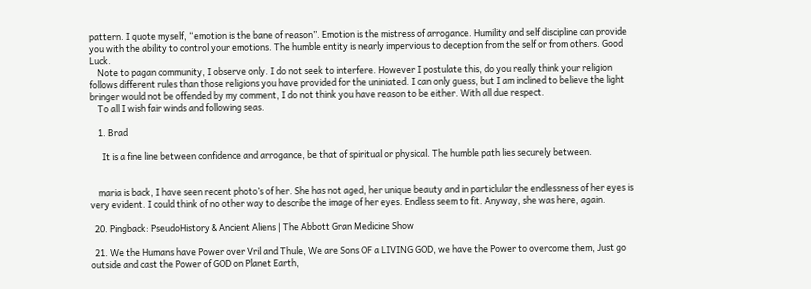pattern. I quote myself, “emotion is the bane of reason”. Emotion is the mistress of arrogance. Humility and self discipline can provide you with the ability to control your emotions. The humble entity is nearly impervious to deception from the self or from others. Good Luck.
    Note to pagan community, I observe only. I do not seek to interfere. However I postulate this, do you really think your religion follows different rules than those religions you have provided for the uniniated. I can only guess, but I am inclined to believe the light bringer would not be offended by my comment, I do not think you have reason to be either. With all due respect.
    To all I wish fair winds and following seas.

    1. Brad

      It is a fine line between confidence and arrogance, be that of spiritual or physical. The humble path lies securely between.


    maria is back, I have seen recent photo’s of her. She has not aged, her unique beauty and in particlular the endlessness of her eyes is very evident. I could think of no other way to describe the image of her eyes. Endless seem to fit. Anyway, she was here, again.

  20. Pingback: PseudoHistory & Ancient Aliens | The Abbott Gran Medicine Show

  21. We the Humans have Power over Vril and Thule, We are Sons OF a LIVING GOD, we have the Power to overcome them, Just go outside and cast the Power of GOD on Planet Earth,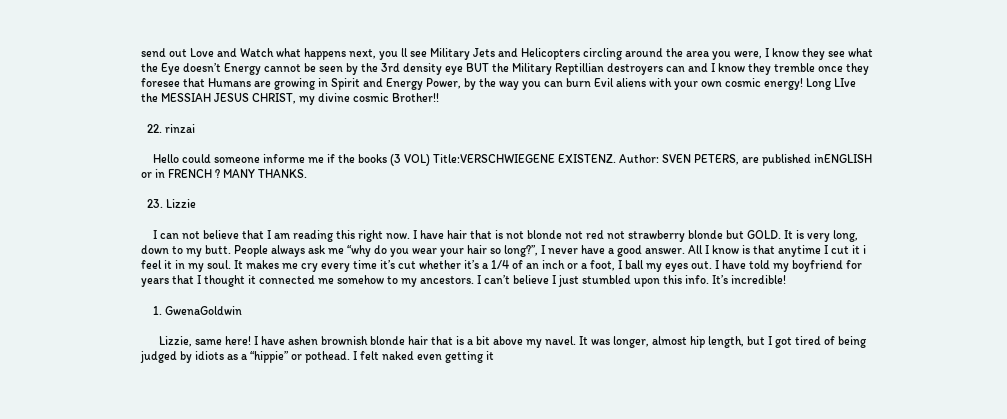send out Love and Watch what happens next, you ll see Military Jets and Helicopters circling around the area you were, I know they see what the Eye doesn’t Energy cannot be seen by the 3rd density eye BUT the Military Reptillian destroyers can and I know they tremble once they foresee that Humans are growing in Spirit and Energy Power, by the way you can burn Evil aliens with your own cosmic energy! Long LIve the MESSIAH JESUS CHRIST, my divine cosmic Brother!!

  22. rinzai

    Hello could someone informe me if the books (3 VOL) Title:VERSCHWIEGENE EXISTENZ. Author: SVEN PETERS, are published inENGLISH or in FRENCH ? MANY THANKS.

  23. Lizzie

    I can not believe that I am reading this right now. I have hair that is not blonde not red not strawberry blonde but GOLD. It is very long, down to my butt. People always ask me “why do you wear your hair so long?”, I never have a good answer. All I know is that anytime I cut it i feel it in my soul. It makes me cry every time it’s cut whether it’s a 1/4 of an inch or a foot, I ball my eyes out. I have told my boyfriend for years that I thought it connected me somehow to my ancestors. I can’t believe I just stumbled upon this info. It’s incredible!

    1. GwenaGoldwin

      Lizzie, same here! I have ashen brownish blonde hair that is a bit above my navel. It was longer, almost hip length, but I got tired of being judged by idiots as a “hippie” or pothead. I felt naked even getting it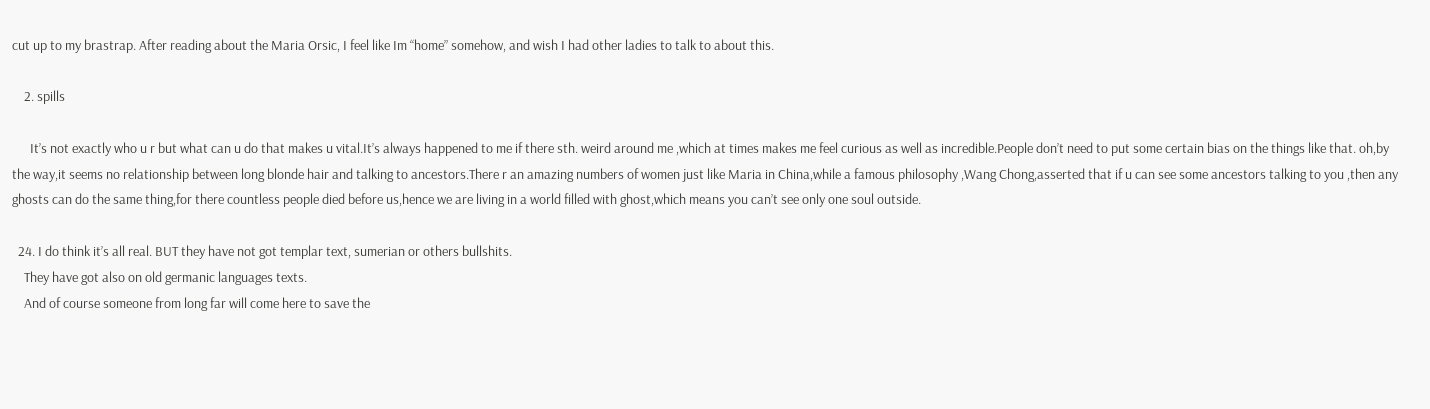cut up to my brastrap. After reading about the Maria Orsic, I feel like Im “home” somehow, and wish I had other ladies to talk to about this.

    2. spills

      It’s not exactly who u r but what can u do that makes u vital.It’s always happened to me if there sth. weird around me ,which at times makes me feel curious as well as incredible.People don’t need to put some certain bias on the things like that. oh,by the way,it seems no relationship between long blonde hair and talking to ancestors.There r an amazing numbers of women just like Maria in China,while a famous philosophy ,Wang Chong,asserted that if u can see some ancestors talking to you ,then any ghosts can do the same thing,for there countless people died before us,hence we are living in a world filled with ghost,which means you can’t see only one soul outside.

  24. I do think it’s all real. BUT they have not got templar text, sumerian or others bullshits.
    They have got also on old germanic languages texts.
    And of course someone from long far will come here to save the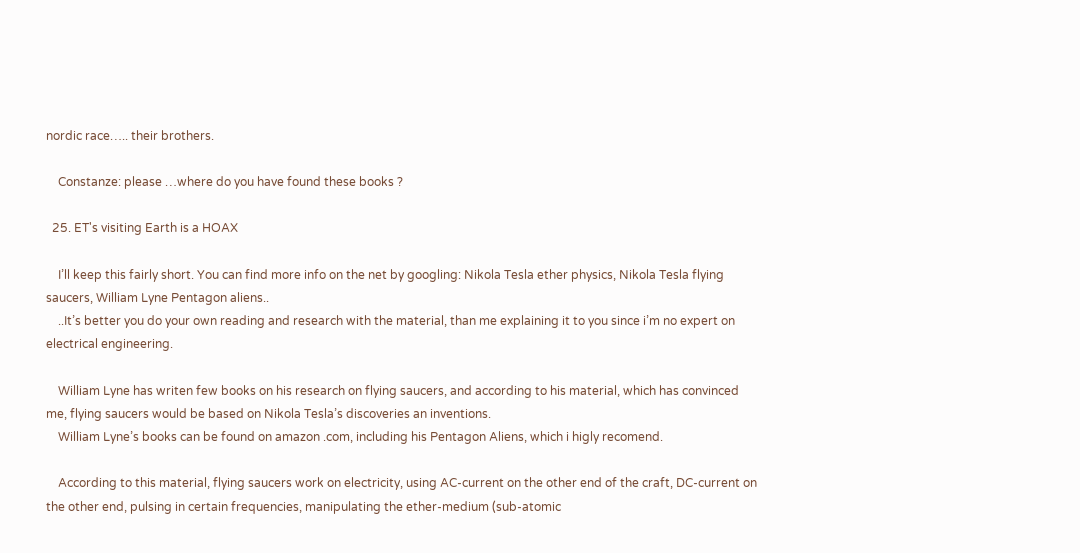nordic race….. their brothers.

    Constanze: please …where do you have found these books ?

  25. ET's visiting Earth is a HOAX

    I’ll keep this fairly short. You can find more info on the net by googling: Nikola Tesla ether physics, Nikola Tesla flying saucers, William Lyne Pentagon aliens..
    ..It’s better you do your own reading and research with the material, than me explaining it to you since i’m no expert on electrical engineering.

    William Lyne has writen few books on his research on flying saucers, and according to his material, which has convinced me, flying saucers would be based on Nikola Tesla’s discoveries an inventions.
    William Lyne’s books can be found on amazon .com, including his Pentagon Aliens, which i higly recomend.

    According to this material, flying saucers work on electricity, using AC-current on the other end of the craft, DC-current on the other end, pulsing in certain frequencies, manipulating the ether-medium (sub-atomic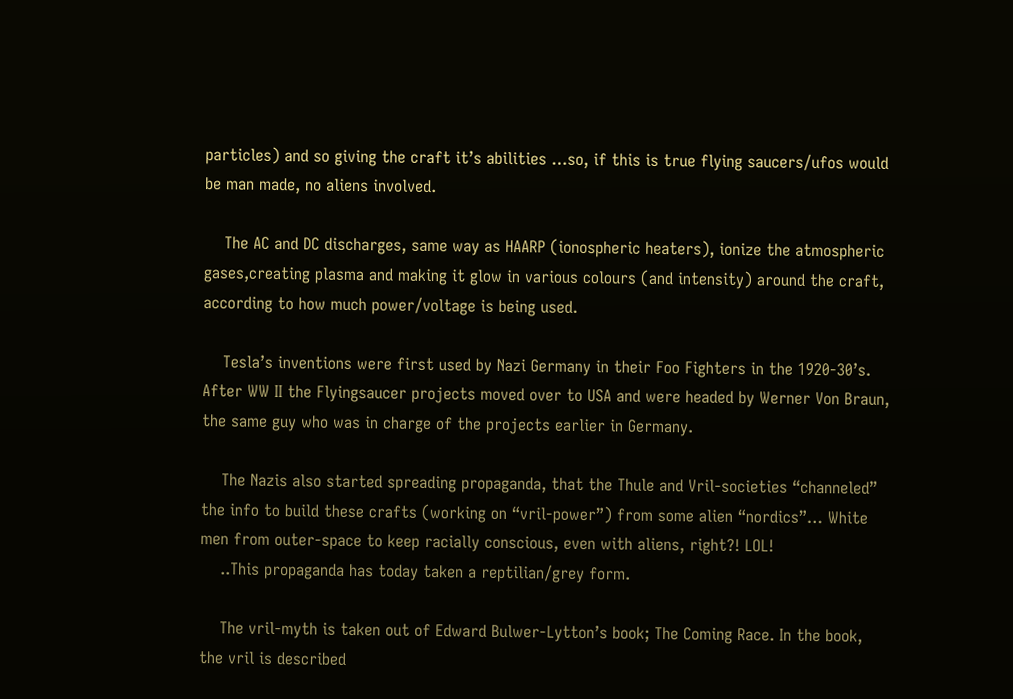particles) and so giving the craft it’s abilities …so, if this is true flying saucers/ufos would be man made, no aliens involved.

    The AC and DC discharges, same way as HAARP (ionospheric heaters), ionize the atmospheric gases,creating plasma and making it glow in various colours (and intensity) around the craft, according to how much power/voltage is being used.

    Tesla’s inventions were first used by Nazi Germany in their Foo Fighters in the 1920-30’s. After WW II the Flyingsaucer projects moved over to USA and were headed by Werner Von Braun, the same guy who was in charge of the projects earlier in Germany.

    The Nazis also started spreading propaganda, that the Thule and Vril-societies “channeled” the info to build these crafts (working on “vril-power”) from some alien “nordics”… White men from outer-space to keep racially conscious, even with aliens, right?! LOL!
    ..This propaganda has today taken a reptilian/grey form.

    The vril-myth is taken out of Edward Bulwer-Lytton’s book; The Coming Race. In the book, the vril is described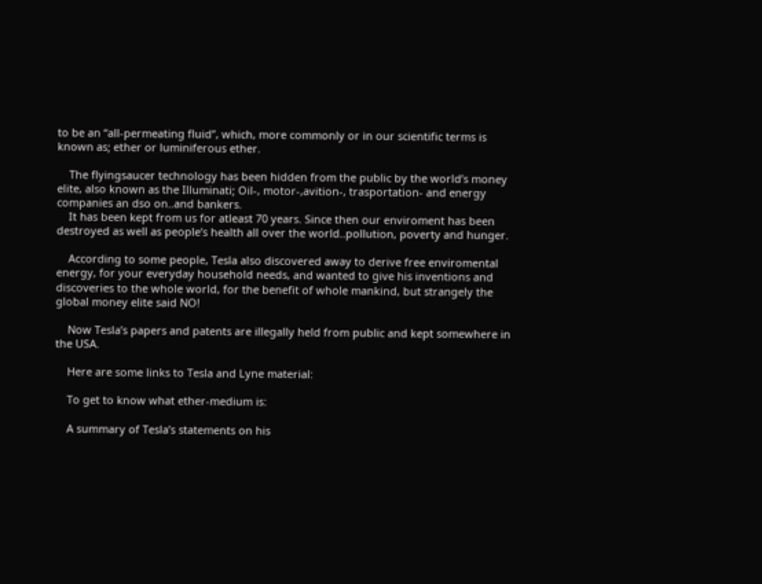to be an “all-permeating fluid”, which, more commonly or in our scientific terms is known as; ether or luminiferous ether.

    The flyingsaucer technology has been hidden from the public by the world’s money elite, also known as the Illuminati; Oil-, motor-,avition-, trasportation- and energy companies an dso on..and bankers.
    It has been kept from us for atleast 70 years. Since then our enviroment has been destroyed as well as people’s health all over the world..pollution, poverty and hunger.

    According to some people, Tesla also discovered away to derive free enviromental energy, for your everyday household needs, and wanted to give his inventions and discoveries to the whole world, for the benefit of whole mankind, but strangely the global money elite said NO!

    Now Tesla’s papers and patents are illegally held from public and kept somewhere in the USA.

    Here are some links to Tesla and Lyne material:

    To get to know what ether-medium is:

    A summary of Tesla’s statements on his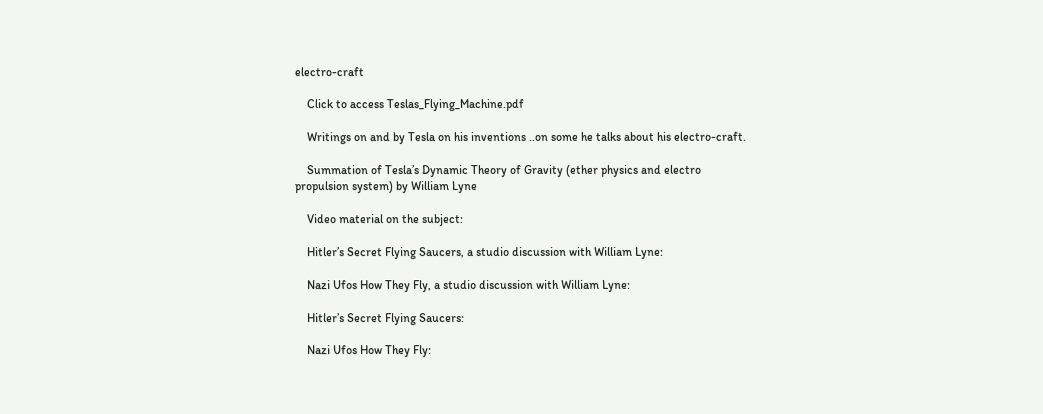electro-craft

    Click to access Teslas_Flying_Machine.pdf

    Writings on and by Tesla on his inventions ..on some he talks about his electro-craft.

    Summation of Tesla’s Dynamic Theory of Gravity (ether physics and electro propulsion system) by William Lyne

    Video material on the subject:

    Hitler’s Secret Flying Saucers, a studio discussion with William Lyne:

    Nazi Ufos How They Fly, a studio discussion with William Lyne:

    Hitler’s Secret Flying Saucers:

    Nazi Ufos How They Fly: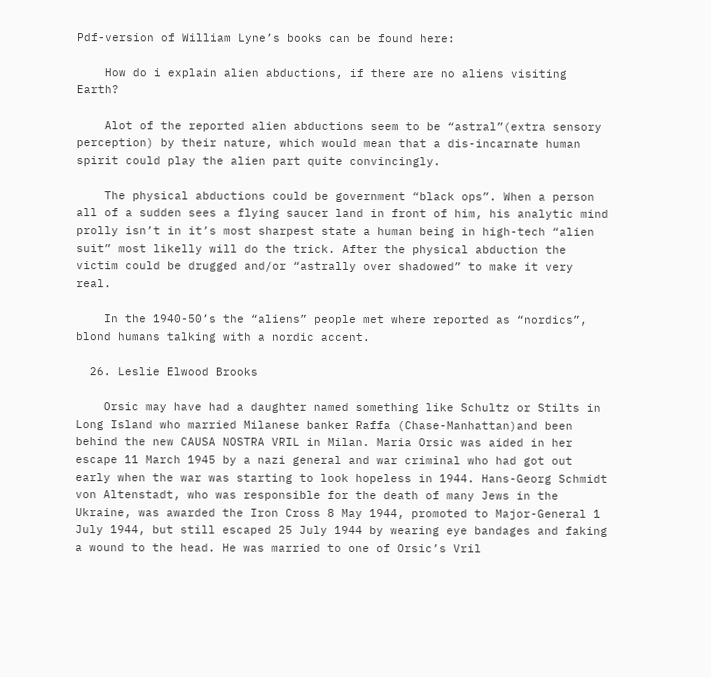Pdf-version of William Lyne’s books can be found here:

    How do i explain alien abductions, if there are no aliens visiting Earth?

    Alot of the reported alien abductions seem to be “astral”(extra sensory perception) by their nature, which would mean that a dis-incarnate human spirit could play the alien part quite convincingly.

    The physical abductions could be government “black ops”. When a person all of a sudden sees a flying saucer land in front of him, his analytic mind prolly isn’t in it’s most sharpest state a human being in high-tech “alien suit” most likelly will do the trick. After the physical abduction the victim could be drugged and/or “astrally over shadowed” to make it very real.

    In the 1940-50’s the “aliens” people met where reported as “nordics”, blond humans talking with a nordic accent.

  26. Leslie Elwood Brooks

    Orsic may have had a daughter named something like Schultz or Stilts in Long Island who married Milanese banker Raffa (Chase-Manhattan)and been behind the new CAUSA NOSTRA VRIL in Milan. Maria Orsic was aided in her escape 11 March 1945 by a nazi general and war criminal who had got out early when the war was starting to look hopeless in 1944. Hans-Georg Schmidt von Altenstadt, who was responsible for the death of many Jews in the Ukraine, was awarded the Iron Cross 8 May 1944, promoted to Major-General 1 July 1944, but still escaped 25 July 1944 by wearing eye bandages and faking a wound to the head. He was married to one of Orsic’s Vril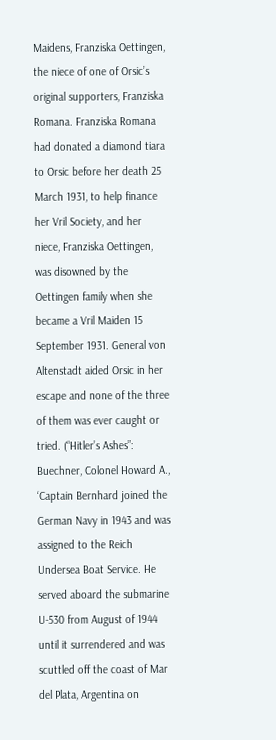Maidens, Franziska Oettingen, the niece of one of Orsic’s original supporters, Franziska Romana. Franziska Romana had donated a diamond tiara to Orsic before her death 25 March 1931, to help finance her Vril Society, and her niece, Franziska Oettingen, was disowned by the Oettingen family when she became a Vril Maiden 15 September 1931. General von Altenstadt aided Orsic in her escape and none of the three of them was ever caught or tried. (“Hitler’s Ashes”: Buechner, Colonel Howard A., ‘Captain Bernhard joined the German Navy in 1943 and was assigned to the Reich Undersea Boat Service. He served aboard the submarine U-530 from August of 1944 until it surrendered and was scuttled off the coast of Mar del Plata, Argentina on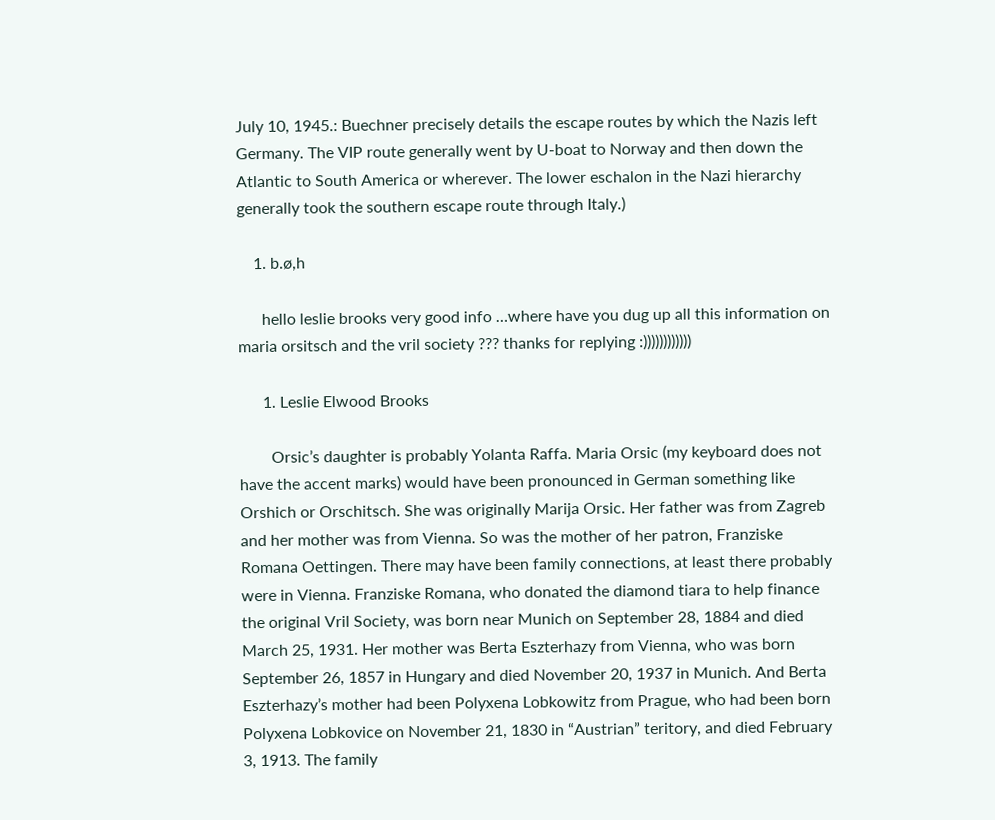July 10, 1945.: Buechner precisely details the escape routes by which the Nazis left Germany. The VIP route generally went by U-boat to Norway and then down the Atlantic to South America or wherever. The lower eschalon in the Nazi hierarchy generally took the southern escape route through Italy.)

    1. b.ø,h

      hello leslie brooks very good info …where have you dug up all this information on maria orsitsch and the vril society ??? thanks for replying :))))))))))))

      1. Leslie Elwood Brooks

        Orsic’s daughter is probably Yolanta Raffa. Maria Orsic (my keyboard does not have the accent marks) would have been pronounced in German something like Orshich or Orschitsch. She was originally Marija Orsic. Her father was from Zagreb and her mother was from Vienna. So was the mother of her patron, Franziske Romana Oettingen. There may have been family connections, at least there probably were in Vienna. Franziske Romana, who donated the diamond tiara to help finance the original Vril Society, was born near Munich on September 28, 1884 and died March 25, 1931. Her mother was Berta Eszterhazy from Vienna, who was born September 26, 1857 in Hungary and died November 20, 1937 in Munich. And Berta Eszterhazy’s mother had been Polyxena Lobkowitz from Prague, who had been born Polyxena Lobkovice on November 21, 1830 in “Austrian” teritory, and died February 3, 1913. The family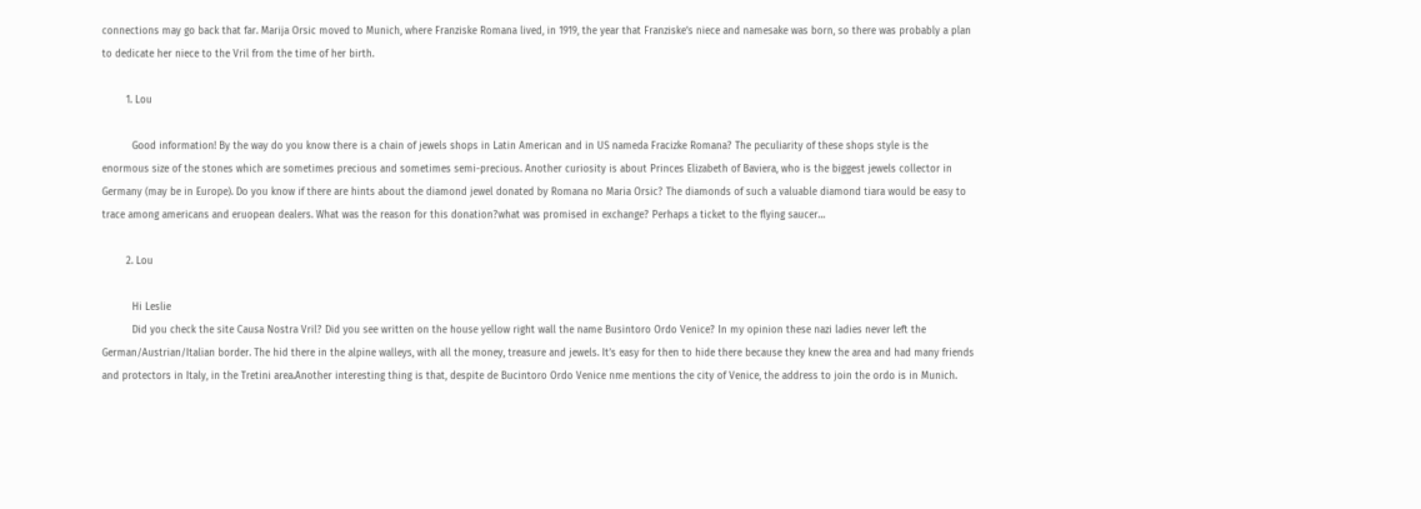connections may go back that far. Marija Orsic moved to Munich, where Franziske Romana lived, in 1919, the year that Franziske’s niece and namesake was born, so there was probably a plan to dedicate her niece to the Vril from the time of her birth.

        1. Lou

          Good information! By the way do you know there is a chain of jewels shops in Latin American and in US nameda Fracizke Romana? The peculiarity of these shops style is the enormous size of the stones which are sometimes precious and sometimes semi-precious. Another curiosity is about Princes Elizabeth of Baviera, who is the biggest jewels collector in Germany (may be in Europe). Do you know if there are hints about the diamond jewel donated by Romana no Maria Orsic? The diamonds of such a valuable diamond tiara would be easy to trace among americans and eruopean dealers. What was the reason for this donation?what was promised in exchange? Perhaps a ticket to the flying saucer…

        2. Lou

          Hi Leslie
          Did you check the site Causa Nostra Vril? Did you see written on the house yellow right wall the name Busintoro Ordo Venice? In my opinion these nazi ladies never left the German/Austrian/Italian border. The hid there in the alpine walleys, with all the money, treasure and jewels. It’s easy for then to hide there because they knew the area and had many friends and protectors in Italy, in the Tretini area.Another interesting thing is that, despite de Bucintoro Ordo Venice nme mentions the city of Venice, the address to join the ordo is in Munich.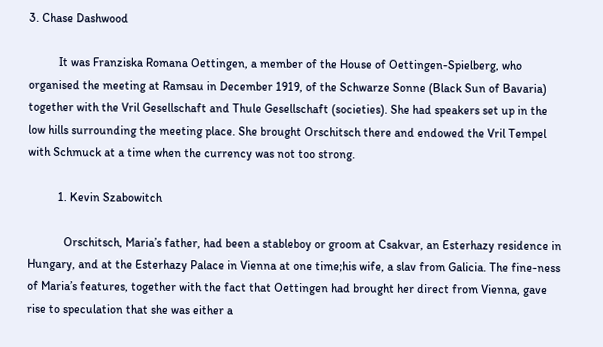3. Chase Dashwood

          It was Franziska Romana Oettingen, a member of the House of Oettingen-Spielberg, who organised the meeting at Ramsau in December 1919, of the Schwarze Sonne (Black Sun of Bavaria) together with the Vril Gesellschaft and Thule Gesellschaft (societies). She had speakers set up in the low hills surrounding the meeting place. She brought Orschitsch there and endowed the Vril Tempel with Schmuck at a time when the currency was not too strong.

          1. Kevin Szabowitch

            Orschitsch, Maria’s father, had been a stableboy or groom at Csakvar, an Esterhazy residence in Hungary, and at the Esterhazy Palace in Vienna at one time;his wife, a slav from Galicia. The fine-ness of Maria’s features, together with the fact that Oettingen had brought her direct from Vienna, gave rise to speculation that she was either a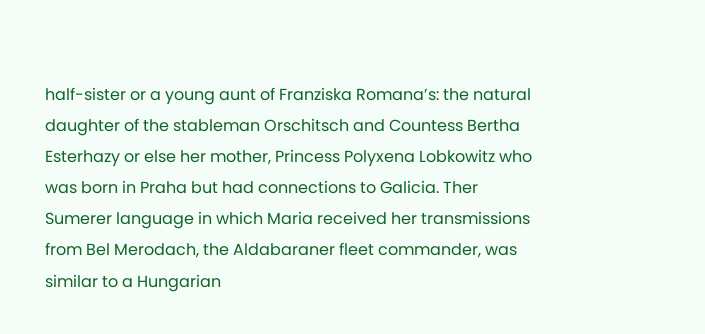half-sister or a young aunt of Franziska Romana’s: the natural daughter of the stableman Orschitsch and Countess Bertha Esterhazy or else her mother, Princess Polyxena Lobkowitz who was born in Praha but had connections to Galicia. Ther Sumerer language in which Maria received her transmissions from Bel Merodach, the Aldabaraner fleet commander, was similar to a Hungarian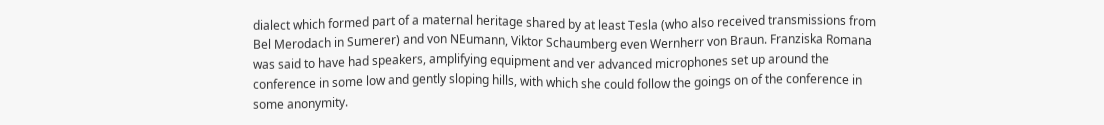dialect which formed part of a maternal heritage shared by at least Tesla (who also received transmissions from Bel Merodach in Sumerer) and von NEumann, Viktor Schaumberg even Wernherr von Braun. Franziska Romana was said to have had speakers, amplifying equipment and ver advanced microphones set up around the conference in some low and gently sloping hills, with which she could follow the goings on of the conference in some anonymity.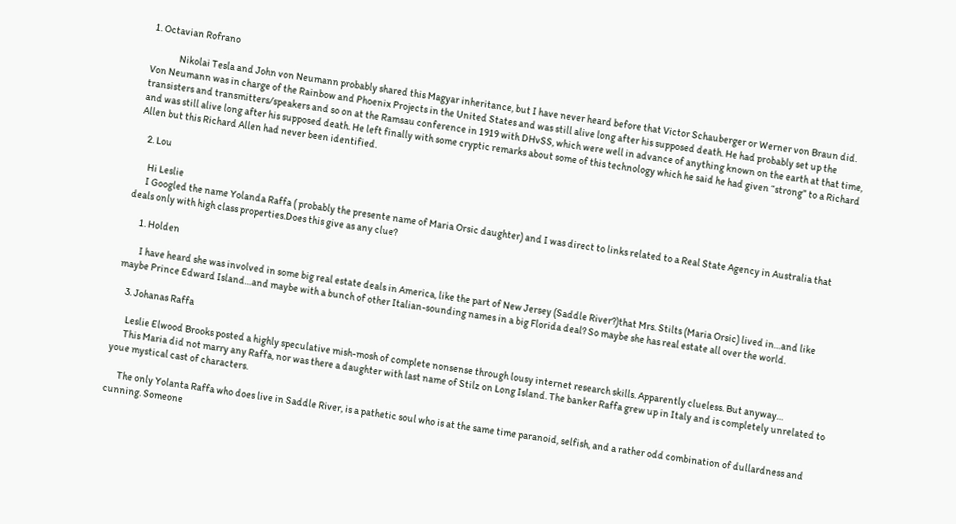1. Octavian Rofrano

              Nikolai Tesla and John von Neumann probably shared this Magyar inheritance, but I have never heard before that Victor Schauberger or Werner von Braun did. Von Neumann was in charge of the Rainbow and Phoenix Projects in the United States and was still alive long after his supposed death. He had probably set up the transisters and transmitters/speakers and so on at the Ramsau conference in 1919 with DHvSS, which were well in advance of anything known on the earth at that time, and was still alive long after his supposed death. He left finally with some cryptic remarks about some of this technology which he said he had given “strong” to a Richard Allen but this Richard Allen had never been identified.

    2. Lou

      Hi Leslie
      I Googled the name Yolanda Raffa ( probably the presente name of Maria Orsic daughter) and I was direct to links related to a Real State Agency in Australia that deals only with high class properties.Does this give as any clue?

      1. Holden

        I have heard she was involved in some big real estate deals in America, like the part of New Jersey (Saddle River?)that Mrs. Stilts (Maria Orsic) lived in…and like maybe Prince Edward Island…and maybe with a bunch of other Italian-sounding names in a big Florida deal? So maybe she has real estate all over the world.

    3. Johanas Raffa

      Leslie Elwood Brooks posted a highly speculative mish-mosh of complete nonsense through lousy internet research skills. Apparently clueless. But anyway…
      This Maria did not marry any Raffa, nor was there a daughter with last name of Stilz on Long Island. The banker Raffa grew up in Italy and is completely unrelated to youe mystical cast of characters.

      The only Yolanta Raffa who does live in Saddle River, is a pathetic soul who is at the same time paranoid, selfish, and a rather odd combination of dullardness and cunning. Someone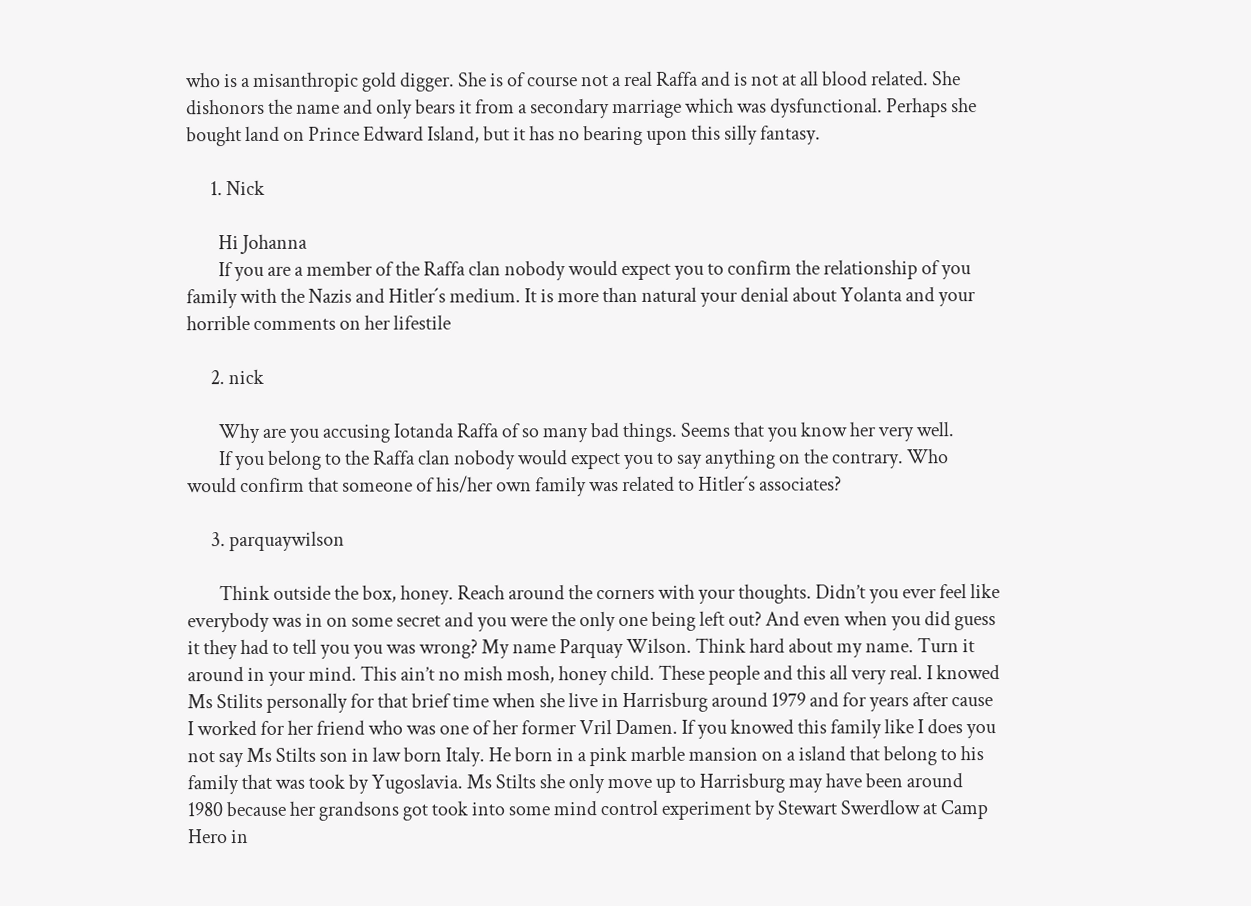who is a misanthropic gold digger. She is of course not a real Raffa and is not at all blood related. She dishonors the name and only bears it from a secondary marriage which was dysfunctional. Perhaps she bought land on Prince Edward Island, but it has no bearing upon this silly fantasy.

      1. Nick

        Hi Johanna
        If you are a member of the Raffa clan nobody would expect you to confirm the relationship of you family with the Nazis and Hitler´s medium. It is more than natural your denial about Yolanta and your horrible comments on her lifestile

      2. nick

        Why are you accusing Iotanda Raffa of so many bad things. Seems that you know her very well.
        If you belong to the Raffa clan nobody would expect you to say anything on the contrary. Who would confirm that someone of his/her own family was related to Hitler´s associates?

      3. parquaywilson

        Think outside the box, honey. Reach around the corners with your thoughts. Didn’t you ever feel like everybody was in on some secret and you were the only one being left out? And even when you did guess it they had to tell you you was wrong? My name Parquay Wilson. Think hard about my name. Turn it around in your mind. This ain’t no mish mosh, honey child. These people and this all very real. I knowed Ms Stilits personally for that brief time when she live in Harrisburg around 1979 and for years after cause I worked for her friend who was one of her former Vril Damen. If you knowed this family like I does you not say Ms Stilts son in law born Italy. He born in a pink marble mansion on a island that belong to his family that was took by Yugoslavia. Ms Stilts she only move up to Harrisburg may have been around 1980 because her grandsons got took into some mind control experiment by Stewart Swerdlow at Camp Hero in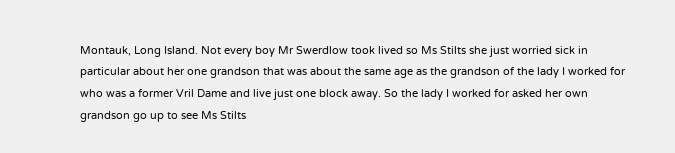Montauk, Long Island. Not every boy Mr Swerdlow took lived so Ms Stilts she just worried sick in particular about her one grandson that was about the same age as the grandson of the lady I worked for who was a former Vril Dame and live just one block away. So the lady I worked for asked her own grandson go up to see Ms Stilts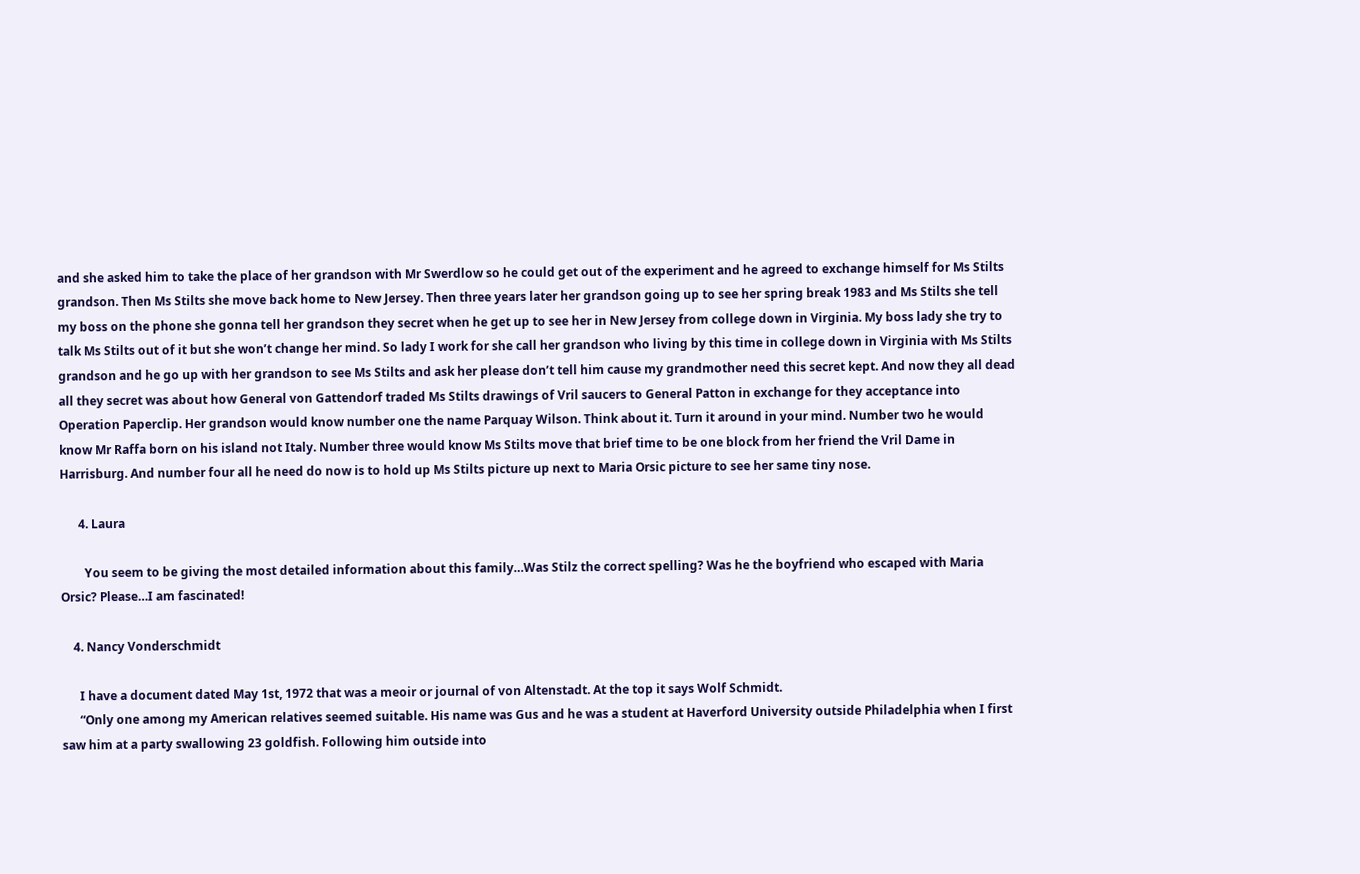and she asked him to take the place of her grandson with Mr Swerdlow so he could get out of the experiment and he agreed to exchange himself for Ms Stilts grandson. Then Ms Stilts she move back home to New Jersey. Then three years later her grandson going up to see her spring break 1983 and Ms Stilts she tell my boss on the phone she gonna tell her grandson they secret when he get up to see her in New Jersey from college down in Virginia. My boss lady she try to talk Ms Stilts out of it but she won’t change her mind. So lady I work for she call her grandson who living by this time in college down in Virginia with Ms Stilts grandson and he go up with her grandson to see Ms Stilts and ask her please don’t tell him cause my grandmother need this secret kept. And now they all dead all they secret was about how General von Gattendorf traded Ms Stilts drawings of Vril saucers to General Patton in exchange for they acceptance into Operation Paperclip. Her grandson would know number one the name Parquay Wilson. Think about it. Turn it around in your mind. Number two he would know Mr Raffa born on his island not Italy. Number three would know Ms Stilts move that brief time to be one block from her friend the Vril Dame in Harrisburg. And number four all he need do now is to hold up Ms Stilts picture up next to Maria Orsic picture to see her same tiny nose.

      4. Laura

        You seem to be giving the most detailed information about this family…Was Stilz the correct spelling? Was he the boyfriend who escaped with Maria Orsic? Please…I am fascinated!

    4. Nancy Vonderschmidt

      I have a document dated May 1st, 1972 that was a meoir or journal of von Altenstadt. At the top it says Wolf Schmidt.
      “Only one among my American relatives seemed suitable. His name was Gus and he was a student at Haverford University outside Philadelphia when I first saw him at a party swallowing 23 goldfish. Following him outside into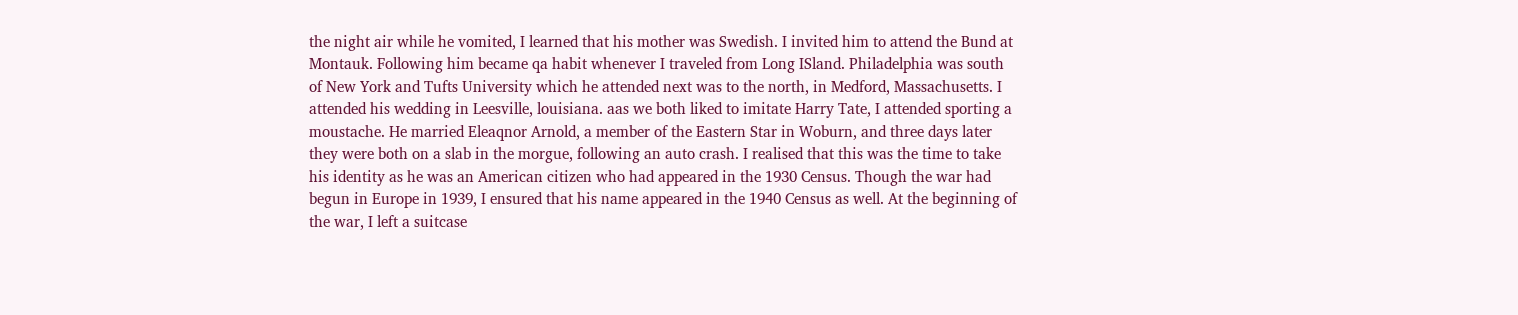the night air while he vomited, I learned that his mother was Swedish. I invited him to attend the Bund at Montauk. Following him became qa habit whenever I traveled from Long ISland. Philadelphia was south of New York and Tufts University which he attended next was to the north, in Medford, Massachusetts. I attended his wedding in Leesville, louisiana. aas we both liked to imitate Harry Tate, I attended sporting a moustache. He married Eleaqnor Arnold, a member of the Eastern Star in Woburn, and three days later they were both on a slab in the morgue, following an auto crash. I realised that this was the time to take his identity as he was an American citizen who had appeared in the 1930 Census. Though the war had begun in Europe in 1939, I ensured that his name appeared in the 1940 Census as well. At the beginning of the war, I left a suitcase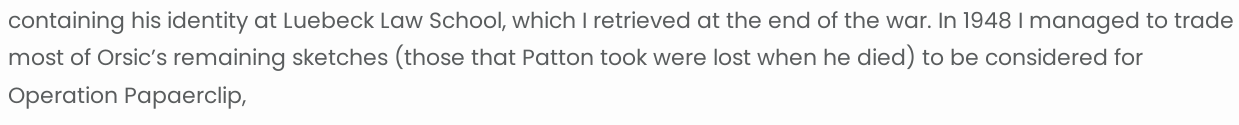containing his identity at Luebeck Law School, which I retrieved at the end of the war. In 1948 I managed to trade most of Orsic’s remaining sketches (those that Patton took were lost when he died) to be considered for Operation Papaerclip,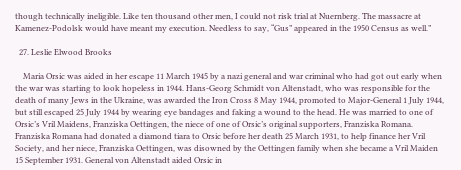though technically ineligible. Like ten thousand other men, I could not risk trial at Nuernberg. The massacre at Kamenez-Podolsk would have meant my execution. Needless to say, “Gus” appeared in the 1950 Census as well.”

  27. Leslie Elwood Brooks

    Maria Orsic was aided in her escape 11 March 1945 by a nazi general and war criminal who had got out early when the war was starting to look hopeless in 1944. Hans-Georg Schmidt von Altenstadt, who was responsible for the death of many Jews in the Ukraine, was awarded the Iron Cross 8 May 1944, promoted to Major-General 1 July 1944, but still escaped 25 July 1944 by wearing eye bandages and faking a wound to the head. He was married to one of Orsic’s Vril Maidens, Franziska Oettingen, the niece of one of Orsic’s original supporters, Franziska Romana. Franziska Romana had donated a diamond tiara to Orsic before her death 25 March 1931, to help finance her Vril Society, and her niece, Franziska Oettingen, was disowned by the Oettingen family when she became a Vril Maiden 15 September 1931. General von Altenstadt aided Orsic in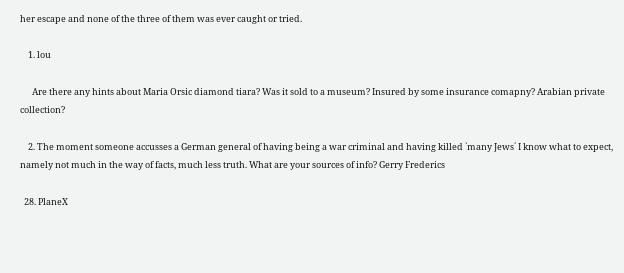her escape and none of the three of them was ever caught or tried.

    1. lou

      Are there any hints about Maria Orsic diamond tiara? Was it sold to a museum? Insured by some insurance comapny? Arabian private collection?

    2. The moment someone accusses a German general of having being a war criminal and having killed `many Jews´ I know what to expect, namely not much in the way of facts, much less truth. What are your sources of info? Gerry Frederics

  28. PlaneX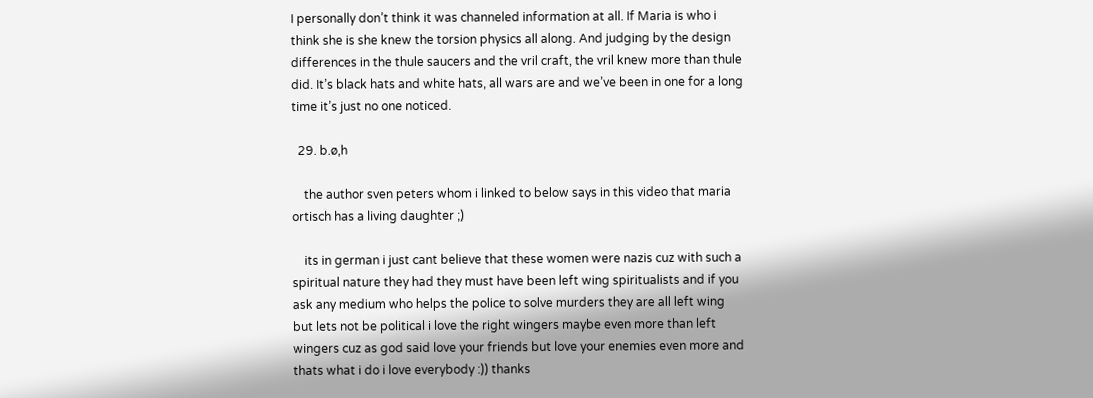I personally don’t think it was channeled information at all. If Maria is who i think she is she knew the torsion physics all along. And judging by the design differences in the thule saucers and the vril craft, the vril knew more than thule did. It’s black hats and white hats, all wars are and we’ve been in one for a long time it’s just no one noticed.

  29. b.ø,h

    the author sven peters whom i linked to below says in this video that maria ortisch has a living daughter ;)

    its in german i just cant believe that these women were nazis cuz with such a spiritual nature they had they must have been left wing spiritualists and if you ask any medium who helps the police to solve murders they are all left wing but lets not be political i love the right wingers maybe even more than left wingers cuz as god said love your friends but love your enemies even more and thats what i do i love everybody :)) thanks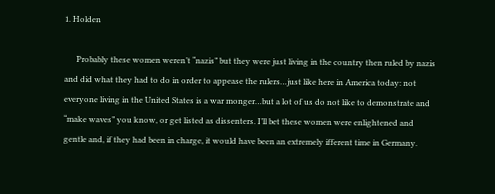1. Holden

      Probably these women weren’t “nazis” but they were just living in the country then ruled by nazis and did what they had to do in order to appease the rulers…just like here in America today: not everyone living in the United States is a war monger…but a lot of us do not like to demonstrate and “make waves” you know, or get listed as dissenters. I’ll bet these women were enlightened and gentle and, if they had been in charge, it would have been an extremely ifferent time in Germany.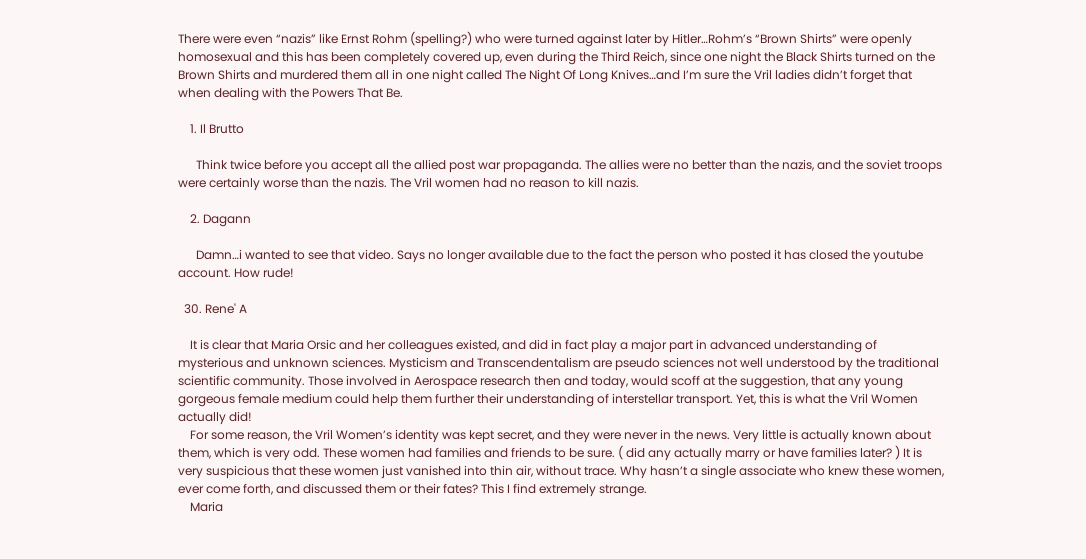There were even “nazis” like Ernst Rohm (spelling?) who were turned against later by Hitler…Rohm’s “Brown Shirts” were openly homosexual and this has been completely covered up, even during the Third Reich, since one night the Black Shirts turned on the Brown Shirts and murdered them all in one night called The Night Of Long Knives…and I’m sure the Vril ladies didn’t forget that when dealing with the Powers That Be.

    1. Il Brutto

      Think twice before you accept all the allied post war propaganda. The allies were no better than the nazis, and the soviet troops were certainly worse than the nazis. The Vril women had no reason to kill nazis.

    2. Dagann

      Damn…i wanted to see that video. Says no longer available due to the fact the person who posted it has closed the youtube account. How rude!

  30. Rene' A

    It is clear that Maria Orsic and her colleagues existed, and did in fact play a major part in advanced understanding of mysterious and unknown sciences. Mysticism and Transcendentalism are pseudo sciences not well understood by the traditional scientific community. Those involved in Aerospace research then and today, would scoff at the suggestion, that any young gorgeous female medium could help them further their understanding of interstellar transport. Yet, this is what the Vril Women actually did!
    For some reason, the Vril Women’s identity was kept secret, and they were never in the news. Very little is actually known about them, which is very odd. These women had families and friends to be sure. ( did any actually marry or have families later? ) It is very suspicious that these women just vanished into thin air, without trace. Why hasn’t a single associate who knew these women, ever come forth, and discussed them or their fates? This I find extremely strange.
    Maria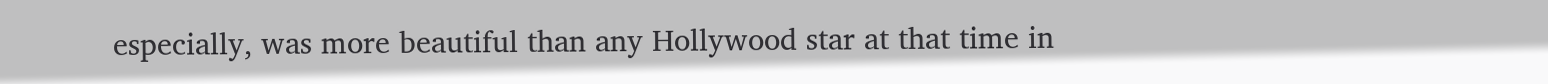especially, was more beautiful than any Hollywood star at that time in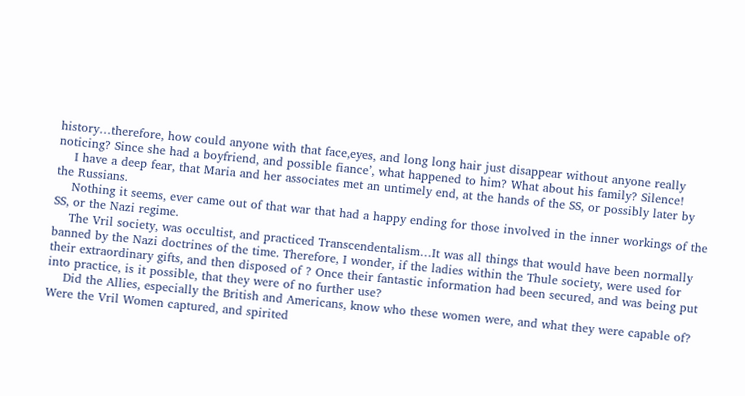history…therefore, how could anyone with that face,eyes, and long long hair just disappear without anyone really noticing? Since she had a boyfriend, and possible fiance’, what happened to him? What about his family? Silence!
    I have a deep fear, that Maria and her associates met an untimely end, at the hands of the SS, or possibly later by the Russians.
    Nothing it seems, ever came out of that war that had a happy ending for those involved in the inner workings of the SS, or the Nazi regime.
    The Vril society, was occultist, and practiced Transcendentalism…It was all things that would have been normally banned by the Nazi doctrines of the time. Therefore, I wonder, if the ladies within the Thule society, were used for their extraordinary gifts, and then disposed of ? Once their fantastic information had been secured, and was being put into practice, is it possible, that they were of no further use?
    Did the Allies, especially the British and Americans, know who these women were, and what they were capable of? Were the Vril Women captured, and spirited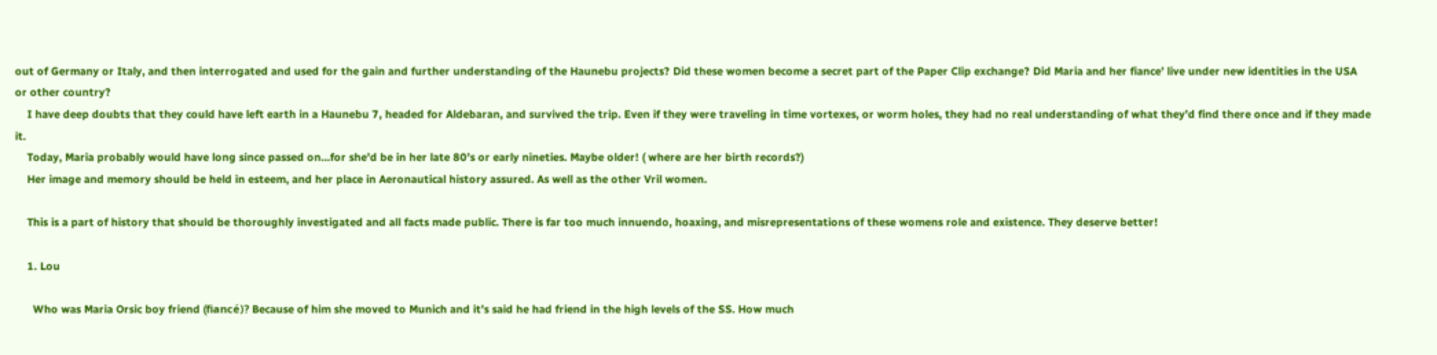out of Germany or Italy, and then interrogated and used for the gain and further understanding of the Haunebu projects? Did these women become a secret part of the Paper Clip exchange? Did Maria and her fiance’ live under new identities in the USA or other country?
    I have deep doubts that they could have left earth in a Haunebu 7, headed for Aldebaran, and survived the trip. Even if they were traveling in time vortexes, or worm holes, they had no real understanding of what they’d find there once and if they made it.
    Today, Maria probably would have long since passed on…for she’d be in her late 80’s or early nineties. Maybe older! ( where are her birth records?)
    Her image and memory should be held in esteem, and her place in Aeronautical history assured. As well as the other Vril women.

    This is a part of history that should be thoroughly investigated and all facts made public. There is far too much innuendo, hoaxing, and misrepresentations of these womens role and existence. They deserve better!

    1. Lou

      Who was Maria Orsic boy friend (fiancé)? Because of him she moved to Munich and it’s said he had friend in the high levels of the SS. How much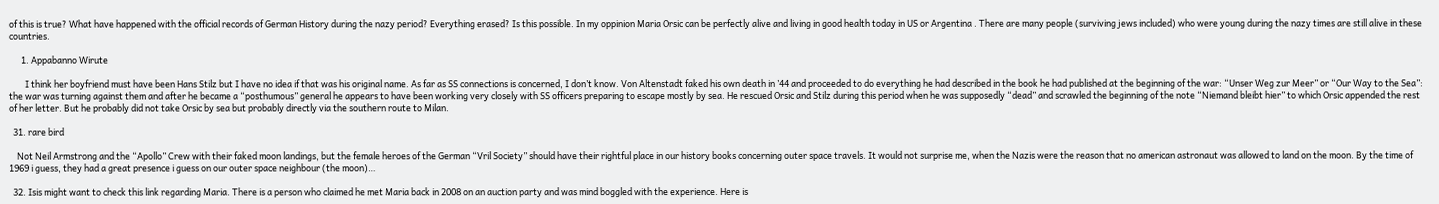of this is true? What have happened with the official records of German History during the nazy period? Everything erased? Is this possible. In my oppinion Maria Orsic can be perfectly alive and living in good health today in US or Argentina . There are many people (surviving jews included) who were young during the nazy times are still alive in these countries.

      1. Appabanno Wirute

        I think her boyfriend must have been Hans Stilz but I have no idea if that was his original name. As far as SS connections is concerned, I don’t know. Von Altenstadt faked his own death in ’44 and proceeded to do everything he had described in the book he had published at the beginning of the war: “Unser Weg zur Meer” or “Our Way to the Sea”: the war was turning against them and after he became a “posthumous” general he appears to have been working very closely with SS officers preparing to escape mostly by sea. He rescued Orsic and Stilz during this period when he was supposedly “dead” and scrawled the beginning of the note “Niemand bleibt hier” to which Orsic appended the rest of her letter. But he probably did not take Orsic by sea but probably directly via the southern route to Milan.

  31. rare bird

    Not Neil Armstrong and the “Apollo” Crew with their faked moon landings, but the female heroes of the German “Vril Society” should have their rightful place in our history books concerning outer space travels. It would not surprise me, when the Nazis were the reason that no american astronaut was allowed to land on the moon. By the time of 1969 i guess, they had a great presence i guess on our outer space neighbour (the moon)…

  32. Isis might want to check this link regarding Maria. There is a person who claimed he met Maria back in 2008 on an auction party and was mind boggled with the experience. Here is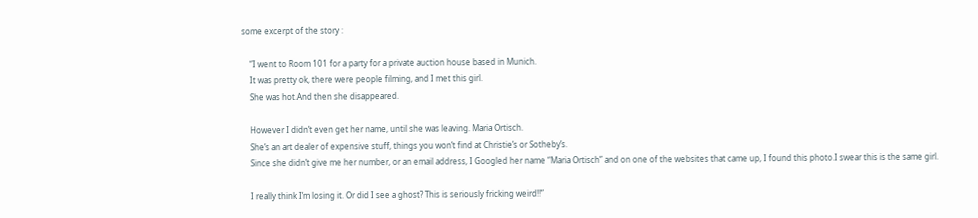some excerpt of the story :

    “I went to Room 101 for a party for a private auction house based in Munich.
    It was pretty ok, there were people filming, and I met this girl.
    She was hot.And then she disappeared.

    However I didn’t even get her name, until she was leaving. Maria Ortisch.
    She’s an art dealer of expensive stuff, things you won’t find at Christie’s or Sotheby’s.
    Since she didn’t give me her number, or an email address, I Googled her name “Maria Ortisch” and on one of the websites that came up, I found this photo.I swear this is the same girl.

    I really think I’m losing it. Or did I see a ghost? This is seriously fricking weird!!”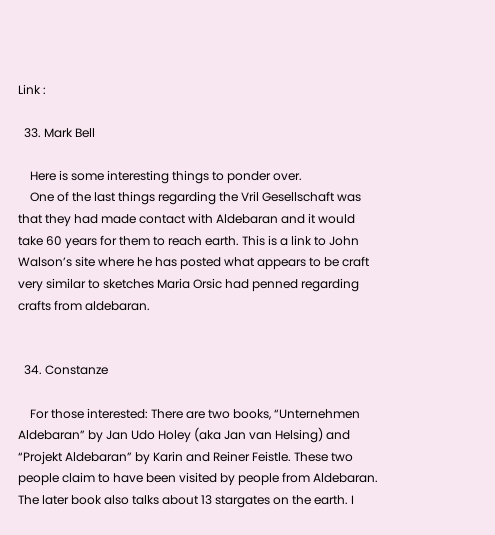Link :

  33. Mark Bell

    Here is some interesting things to ponder over.
    One of the last things regarding the Vril Gesellschaft was that they had made contact with Aldebaran and it would take 60 years for them to reach earth. This is a link to John Walson’s site where he has posted what appears to be craft very similar to sketches Maria Orsic had penned regarding crafts from aldebaran.


  34. Constanze

    For those interested: There are two books, “Unternehmen Aldebaran” by Jan Udo Holey (aka Jan van Helsing) and “Projekt Aldebaran” by Karin and Reiner Feistle. These two people claim to have been visited by people from Aldebaran. The later book also talks about 13 stargates on the earth. I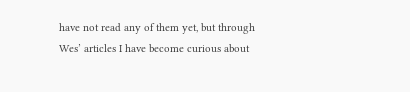have not read any of them yet, but through Wes’ articles I have become curious about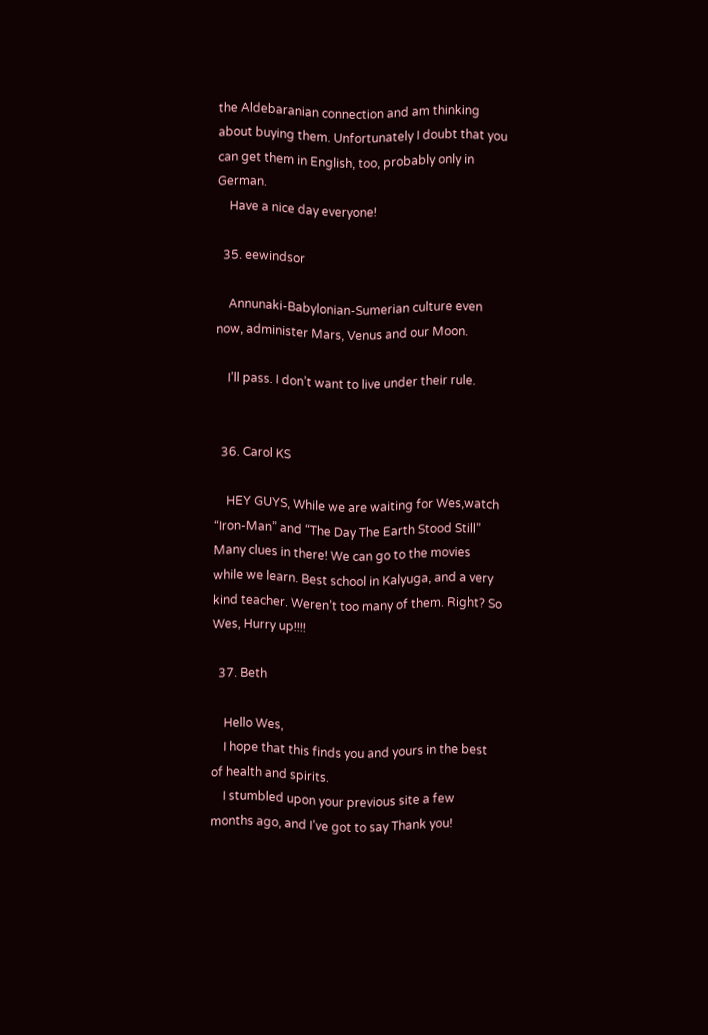the Aldebaranian connection and am thinking about buying them. Unfortunately I doubt that you can get them in English, too, probably only in German.
    Have a nice day everyone!

  35. eewindsor

    Annunaki-Babylonian-Sumerian culture even now, administer Mars, Venus and our Moon.

    I’ll pass. I don’t want to live under their rule.


  36. Carol KS

    HEY GUYS, While we are waiting for Wes,watch “Iron-Man” and “The Day The Earth Stood Still” Many clues in there! We can go to the movies while we learn. Best school in Kalyuga, and a very kind teacher. Weren’t too many of them. Right? So Wes, Hurry up!!!!

  37. Beth

    Hello Wes,
    I hope that this finds you and yours in the best of health and spirits.
    I stumbled upon your previous site a few months ago, and I’ve got to say Thank you!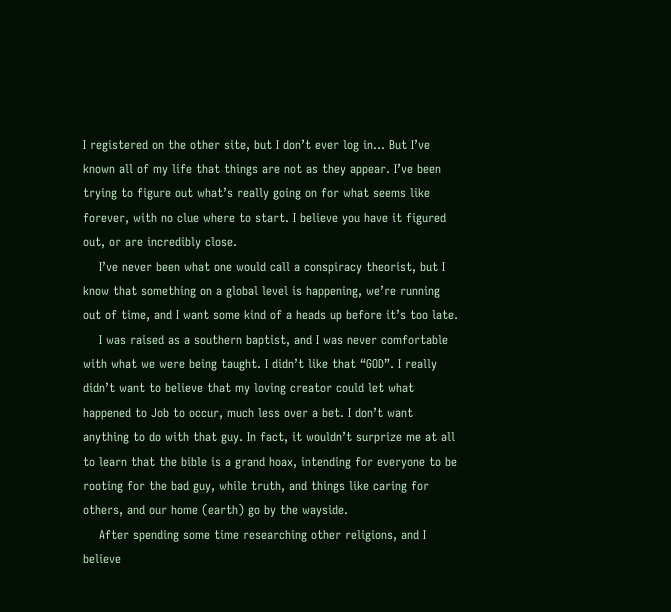I registered on the other site, but I don’t ever log in… But I’ve known all of my life that things are not as they appear. I’ve been trying to figure out what’s really going on for what seems like forever, with no clue where to start. I believe you have it figured out, or are incredibly close.
    I’ve never been what one would call a conspiracy theorist, but I know that something on a global level is happening, we’re running out of time, and I want some kind of a heads up before it’s too late.
    I was raised as a southern baptist, and I was never comfortable with what we were being taught. I didn’t like that “GOD”. I really didn’t want to believe that my loving creator could let what happened to Job to occur, much less over a bet. I don’t want anything to do with that guy. In fact, it wouldn’t surprize me at all to learn that the bible is a grand hoax, intending for everyone to be rooting for the bad guy, while truth, and things like caring for others, and our home (earth) go by the wayside.
    After spending some time researching other religions, and I believe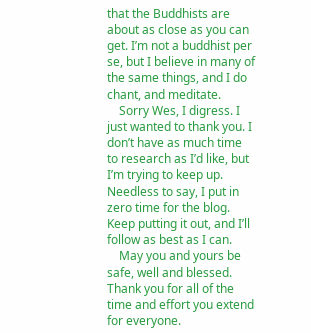that the Buddhists are about as close as you can get. I’m not a buddhist per se, but I believe in many of the same things, and I do chant, and meditate.
    Sorry Wes, I digress. I just wanted to thank you. I don’t have as much time to research as I’d like, but I’m trying to keep up. Needless to say, I put in zero time for the blog. Keep putting it out, and I’ll follow as best as I can.
    May you and yours be safe, well and blessed. Thank you for all of the time and effort you extend for everyone.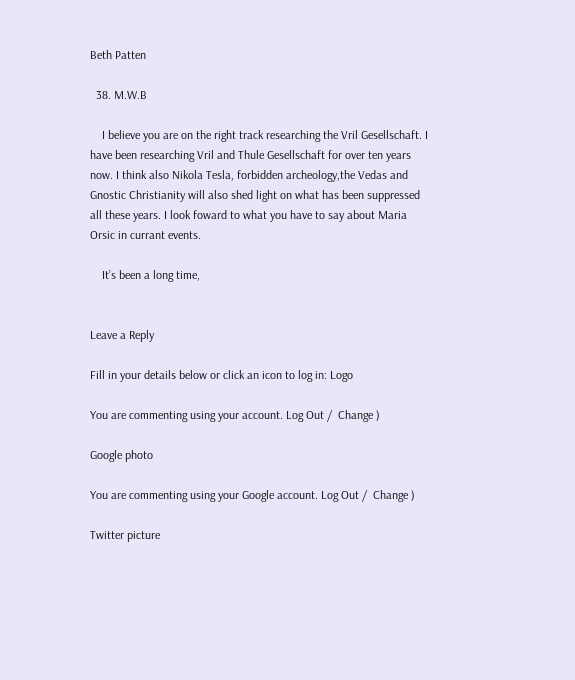Beth Patten

  38. M.W.B

    I believe you are on the right track researching the Vril Gesellschaft. I have been researching Vril and Thule Gesellschaft for over ten years now. I think also Nikola Tesla, forbidden archeology,the Vedas and Gnostic Christianity will also shed light on what has been suppressed all these years. I look foward to what you have to say about Maria Orsic in currant events.

    It’s been a long time,


Leave a Reply

Fill in your details below or click an icon to log in: Logo

You are commenting using your account. Log Out /  Change )

Google photo

You are commenting using your Google account. Log Out /  Change )

Twitter picture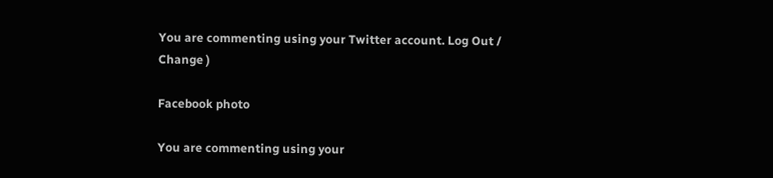You are commenting using your Twitter account. Log Out /  Change )

Facebook photo

You are commenting using your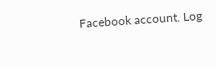Facebook account. Log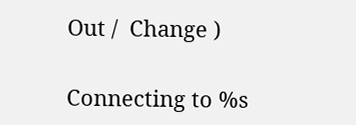Out /  Change )

Connecting to %s